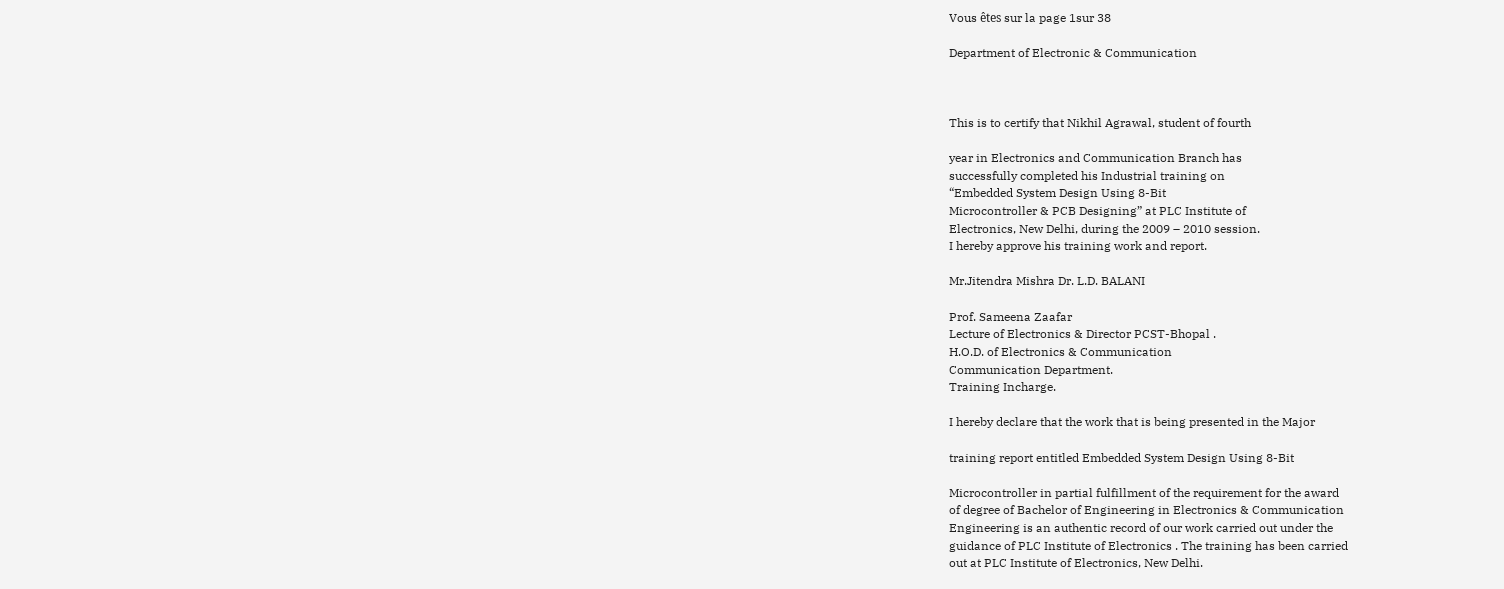Vous êtes sur la page 1sur 38

Department of Electronic & Communication



This is to certify that Nikhil Agrawal, student of fourth

year in Electronics and Communication Branch has
successfully completed his Industrial training on
“Embedded System Design Using 8-Bit
Microcontroller & PCB Designing” at PLC Institute of
Electronics, New Delhi, during the 2009 – 2010 session.
I hereby approve his training work and report.

Mr.Jitendra Mishra Dr. L.D. BALANI

Prof. Sameena Zaafar
Lecture of Electronics & Director PCST-Bhopal .
H.O.D. of Electronics & Communication
Communication Department.
Training Incharge.

I hereby declare that the work that is being presented in the Major

training report entitled Embedded System Design Using 8-Bit

Microcontroller in partial fulfillment of the requirement for the award
of degree of Bachelor of Engineering in Electronics & Communication
Engineering is an authentic record of our work carried out under the
guidance of PLC Institute of Electronics . The training has been carried
out at PLC Institute of Electronics, New Delhi.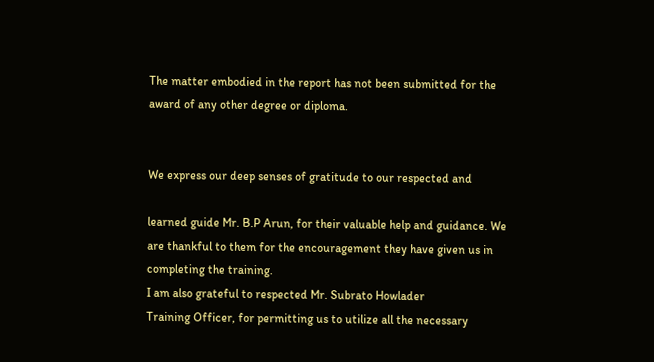The matter embodied in the report has not been submitted for the
award of any other degree or diploma.


We express our deep senses of gratitude to our respected and

learned guide Mr. B.P Arun, for their valuable help and guidance. We
are thankful to them for the encouragement they have given us in
completing the training.
I am also grateful to respected Mr. Subrato Howlader
Training Officer, for permitting us to utilize all the necessary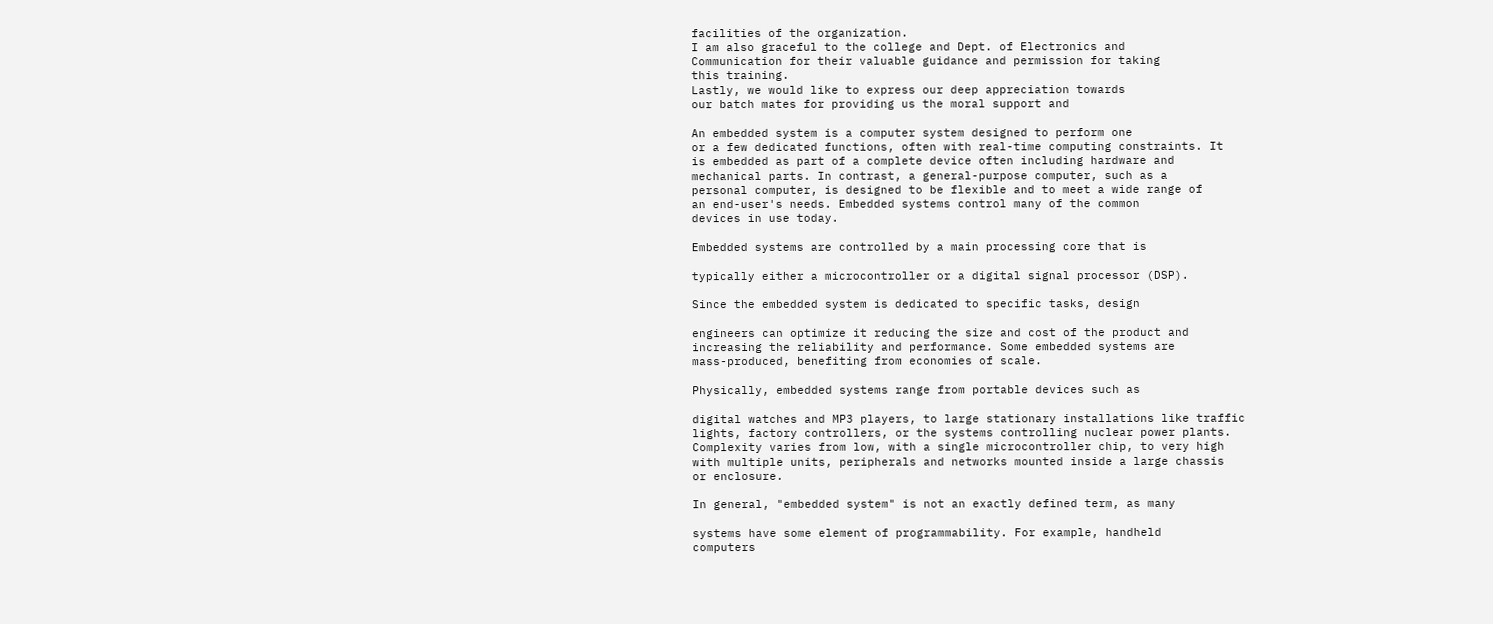facilities of the organization.
I am also graceful to the college and Dept. of Electronics and
Communication for their valuable guidance and permission for taking
this training.
Lastly, we would like to express our deep appreciation towards
our batch mates for providing us the moral support and

An embedded system is a computer system designed to perform one
or a few dedicated functions, often with real-time computing constraints. It
is embedded as part of a complete device often including hardware and
mechanical parts. In contrast, a general-purpose computer, such as a
personal computer, is designed to be flexible and to meet a wide range of
an end-user's needs. Embedded systems control many of the common
devices in use today.

Embedded systems are controlled by a main processing core that is

typically either a microcontroller or a digital signal processor (DSP).

Since the embedded system is dedicated to specific tasks, design

engineers can optimize it reducing the size and cost of the product and
increasing the reliability and performance. Some embedded systems are
mass-produced, benefiting from economies of scale.

Physically, embedded systems range from portable devices such as

digital watches and MP3 players, to large stationary installations like traffic
lights, factory controllers, or the systems controlling nuclear power plants.
Complexity varies from low, with a single microcontroller chip, to very high
with multiple units, peripherals and networks mounted inside a large chassis
or enclosure.

In general, "embedded system" is not an exactly defined term, as many

systems have some element of programmability. For example, handheld
computers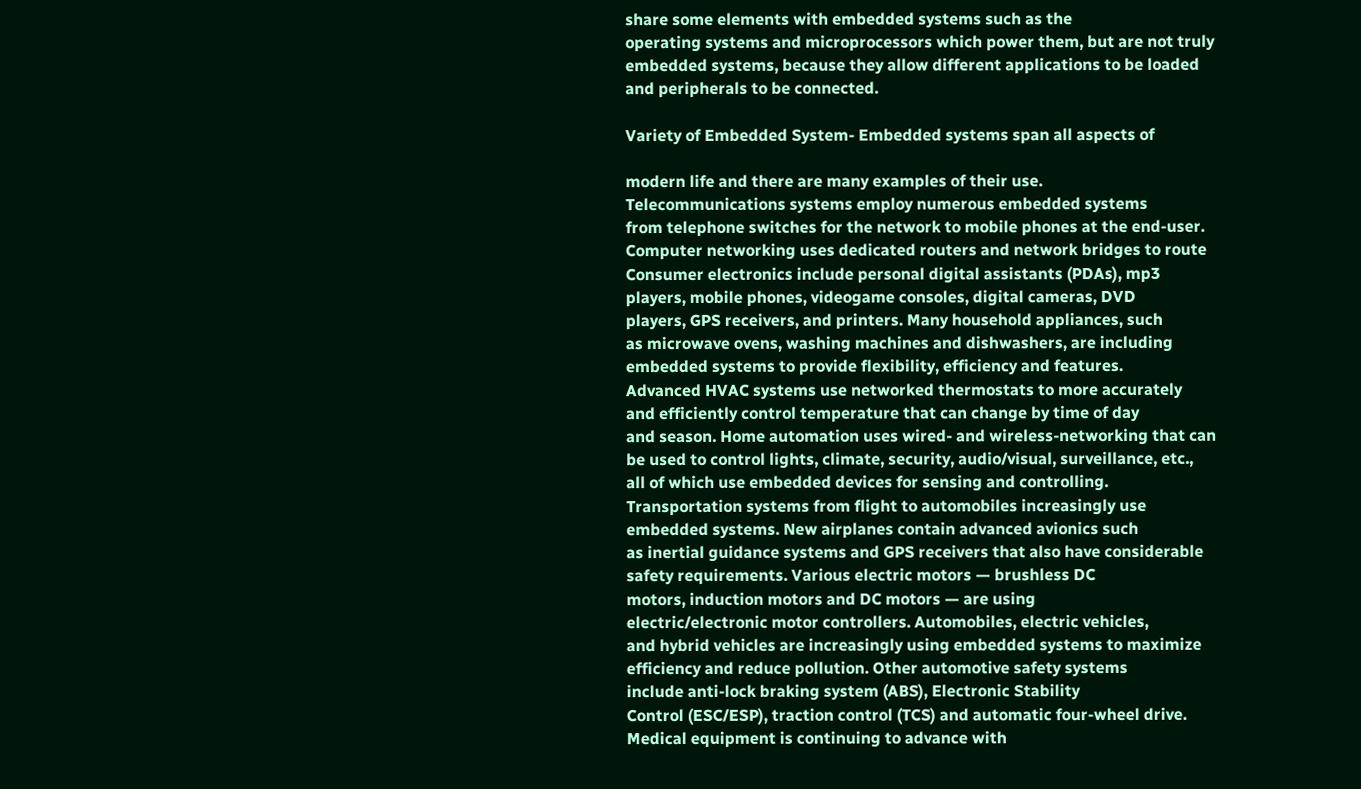share some elements with embedded systems such as the
operating systems and microprocessors which power them, but are not truly
embedded systems, because they allow different applications to be loaded
and peripherals to be connected.

Variety of Embedded System- Embedded systems span all aspects of

modern life and there are many examples of their use.
Telecommunications systems employ numerous embedded systems
from telephone switches for the network to mobile phones at the end-user.
Computer networking uses dedicated routers and network bridges to route
Consumer electronics include personal digital assistants (PDAs), mp3
players, mobile phones, videogame consoles, digital cameras, DVD
players, GPS receivers, and printers. Many household appliances, such
as microwave ovens, washing machines and dishwashers, are including
embedded systems to provide flexibility, efficiency and features.
Advanced HVAC systems use networked thermostats to more accurately
and efficiently control temperature that can change by time of day
and season. Home automation uses wired- and wireless-networking that can
be used to control lights, climate, security, audio/visual, surveillance, etc.,
all of which use embedded devices for sensing and controlling.
Transportation systems from flight to automobiles increasingly use
embedded systems. New airplanes contain advanced avionics such
as inertial guidance systems and GPS receivers that also have considerable
safety requirements. Various electric motors — brushless DC
motors, induction motors and DC motors — are using
electric/electronic motor controllers. Automobiles, electric vehicles,
and hybrid vehicles are increasingly using embedded systems to maximize
efficiency and reduce pollution. Other automotive safety systems
include anti-lock braking system (ABS), Electronic Stability
Control (ESC/ESP), traction control (TCS) and automatic four-wheel drive.
Medical equipment is continuing to advance with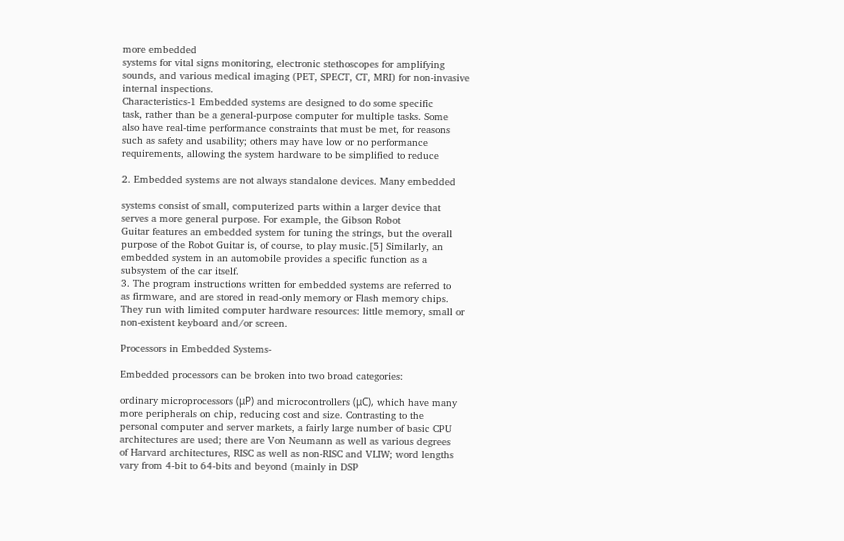more embedded
systems for vital signs monitoring, electronic stethoscopes for amplifying
sounds, and various medical imaging (PET, SPECT, CT, MRI) for non-invasive
internal inspections.
Characteristics-1 Embedded systems are designed to do some specific
task, rather than be a general-purpose computer for multiple tasks. Some
also have real-time performance constraints that must be met, for reasons
such as safety and usability; others may have low or no performance
requirements, allowing the system hardware to be simplified to reduce

2. Embedded systems are not always standalone devices. Many embedded

systems consist of small, computerized parts within a larger device that
serves a more general purpose. For example, the Gibson Robot
Guitar features an embedded system for tuning the strings, but the overall
purpose of the Robot Guitar is, of course, to play music.[5] Similarly, an
embedded system in an automobile provides a specific function as a
subsystem of the car itself.
3. The program instructions written for embedded systems are referred to
as firmware, and are stored in read-only memory or Flash memory chips.
They run with limited computer hardware resources: little memory, small or
non-existent keyboard and/or screen.

Processors in Embedded Systems-

Embedded processors can be broken into two broad categories:

ordinary microprocessors (μP) and microcontrollers (μC), which have many
more peripherals on chip, reducing cost and size. Contrasting to the
personal computer and server markets, a fairly large number of basic CPU
architectures are used; there are Von Neumann as well as various degrees
of Harvard architectures, RISC as well as non-RISC and VLIW; word lengths
vary from 4-bit to 64-bits and beyond (mainly in DSP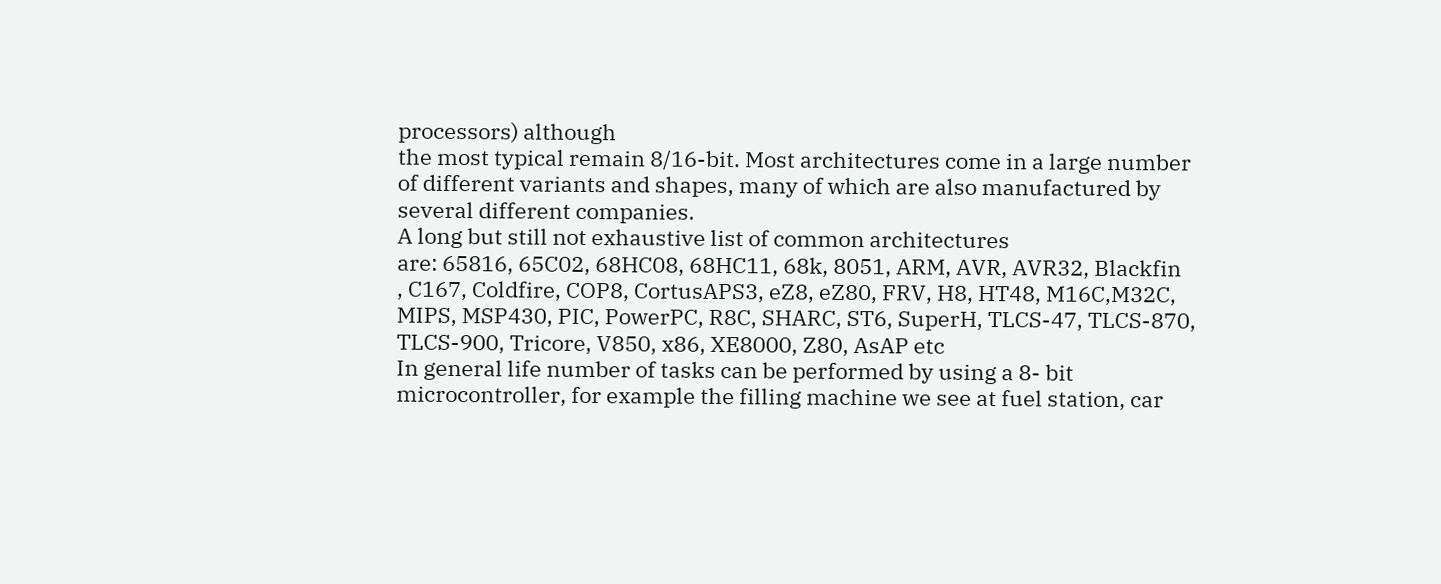processors) although
the most typical remain 8/16-bit. Most architectures come in a large number
of different variants and shapes, many of which are also manufactured by
several different companies.
A long but still not exhaustive list of common architectures
are: 65816, 65C02, 68HC08, 68HC11, 68k, 8051, ARM, AVR, AVR32, Blackfin
, C167, Coldfire, COP8, CortusAPS3, eZ8, eZ80, FRV, H8, HT48, M16C,M32C,
MIPS, MSP430, PIC, PowerPC, R8C, SHARC, ST6, SuperH, TLCS-47, TLCS-870,
TLCS-900, Tricore, V850, x86, XE8000, Z80, AsAP etc
In general life number of tasks can be performed by using a 8- bit
microcontroller, for example the filling machine we see at fuel station, car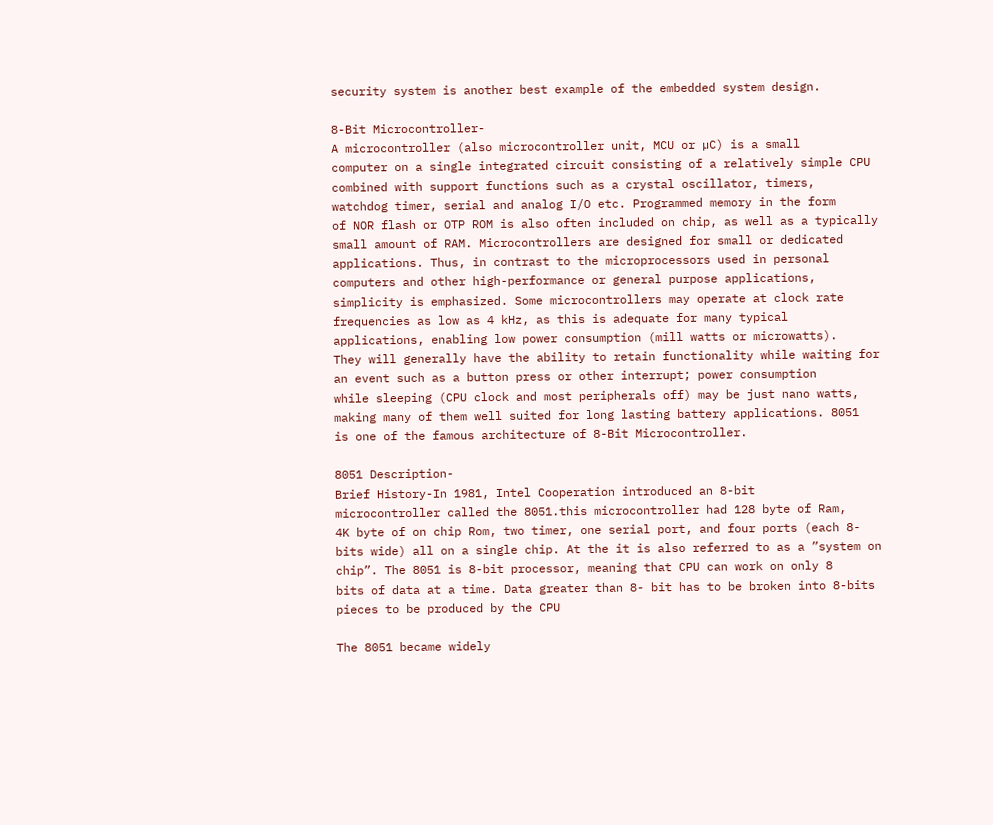security system is another best example of the embedded system design.

8-Bit Microcontroller-
A microcontroller (also microcontroller unit, MCU or µC) is a small
computer on a single integrated circuit consisting of a relatively simple CPU
combined with support functions such as a crystal oscillator, timers,
watchdog timer, serial and analog I/O etc. Programmed memory in the form
of NOR flash or OTP ROM is also often included on chip, as well as a typically
small amount of RAM. Microcontrollers are designed for small or dedicated
applications. Thus, in contrast to the microprocessors used in personal
computers and other high-performance or general purpose applications,
simplicity is emphasized. Some microcontrollers may operate at clock rate
frequencies as low as 4 kHz, as this is adequate for many typical
applications, enabling low power consumption (mill watts or microwatts).
They will generally have the ability to retain functionality while waiting for
an event such as a button press or other interrupt; power consumption
while sleeping (CPU clock and most peripherals off) may be just nano watts,
making many of them well suited for long lasting battery applications. 8051
is one of the famous architecture of 8-Bit Microcontroller.

8051 Description-
Brief History-In 1981, Intel Cooperation introduced an 8-bit
microcontroller called the 8051.this microcontroller had 128 byte of Ram,
4K byte of on chip Rom, two timer, one serial port, and four ports (each 8-
bits wide) all on a single chip. At the it is also referred to as a ”system on
chip”. The 8051 is 8-bit processor, meaning that CPU can work on only 8
bits of data at a time. Data greater than 8- bit has to be broken into 8-bits
pieces to be produced by the CPU

The 8051 became widely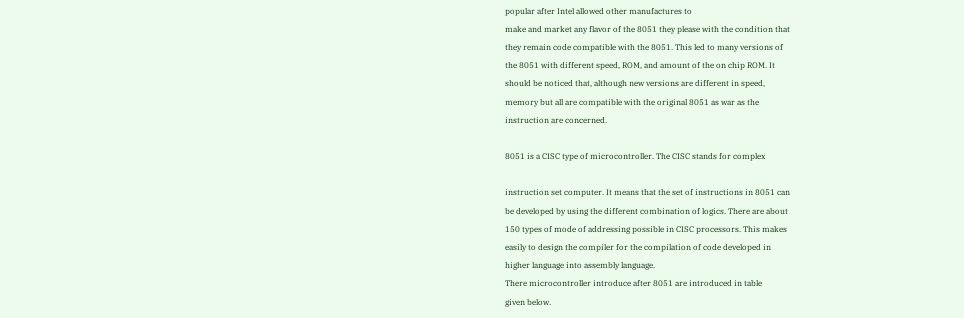popular after Intel allowed other manufactures to
make and market any flavor of the 8051 they please with the condition that
they remain code compatible with the 8051. This led to many versions of
the 8051 with different speed, ROM, and amount of the on chip ROM. It
should be noticed that, although new versions are different in speed,
memory but all are compatible with the original 8051 as war as the
instruction are concerned.

8051 is a CISC type of microcontroller. The CISC stands for complex

instruction set computer. It means that the set of instructions in 8051 can
be developed by using the different combination of logics. There are about
150 types of mode of addressing possible in CISC processors. This makes
easily to design the compiler for the compilation of code developed in
higher language into assembly language.
There microcontroller introduce after 8051 are introduced in table
given below.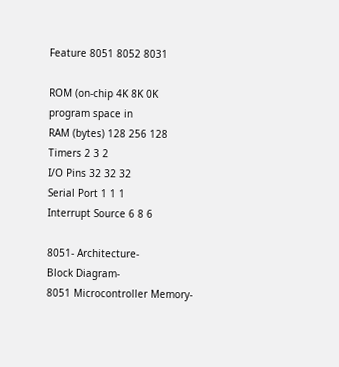Feature 8051 8052 8031

ROM (on-chip 4K 8K 0K
program space in
RAM (bytes) 128 256 128
Timers 2 3 2
I/O Pins 32 32 32
Serial Port 1 1 1
Interrupt Source 6 8 6

8051- Architecture-
Block Diagram-
8051 Microcontroller Memory-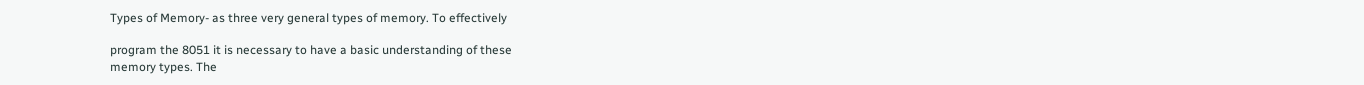Types of Memory- as three very general types of memory. To effectively

program the 8051 it is necessary to have a basic understanding of these
memory types. The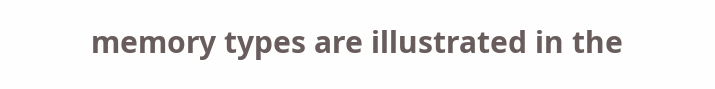memory types are illustrated in the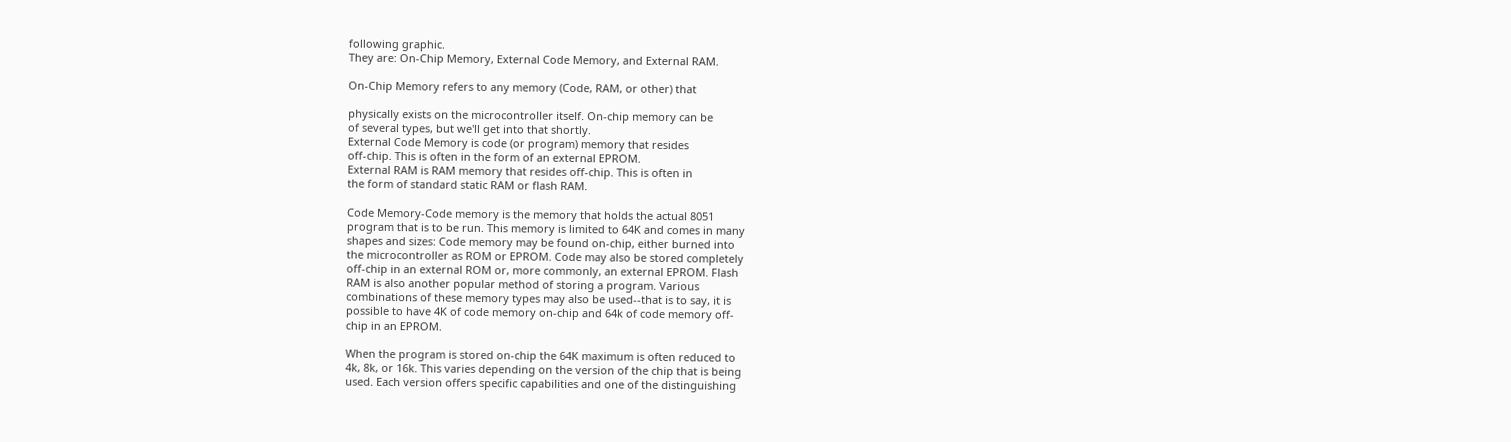following graphic.
They are: On-Chip Memory, External Code Memory, and External RAM.

On-Chip Memory refers to any memory (Code, RAM, or other) that

physically exists on the microcontroller itself. On-chip memory can be
of several types, but we'll get into that shortly.
External Code Memory is code (or program) memory that resides
off-chip. This is often in the form of an external EPROM.
External RAM is RAM memory that resides off-chip. This is often in
the form of standard static RAM or flash RAM.

Code Memory-Code memory is the memory that holds the actual 8051
program that is to be run. This memory is limited to 64K and comes in many
shapes and sizes: Code memory may be found on-chip, either burned into
the microcontroller as ROM or EPROM. Code may also be stored completely
off-chip in an external ROM or, more commonly, an external EPROM. Flash
RAM is also another popular method of storing a program. Various
combinations of these memory types may also be used--that is to say, it is
possible to have 4K of code memory on-chip and 64k of code memory off-
chip in an EPROM.

When the program is stored on-chip the 64K maximum is often reduced to
4k, 8k, or 16k. This varies depending on the version of the chip that is being
used. Each version offers specific capabilities and one of the distinguishing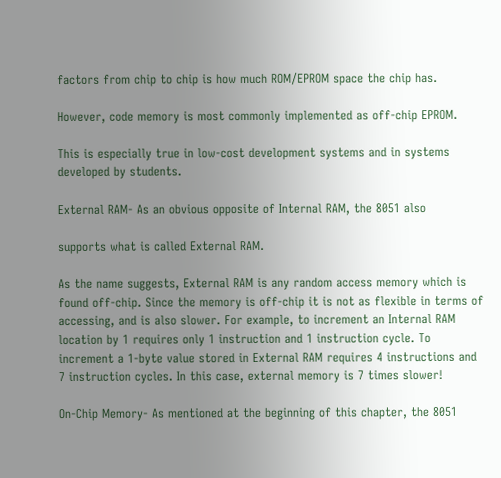factors from chip to chip is how much ROM/EPROM space the chip has.

However, code memory is most commonly implemented as off-chip EPROM.

This is especially true in low-cost development systems and in systems
developed by students.

External RAM- As an obvious opposite of Internal RAM, the 8051 also

supports what is called External RAM.

As the name suggests, External RAM is any random access memory which is
found off-chip. Since the memory is off-chip it is not as flexible in terms of
accessing, and is also slower. For example, to increment an Internal RAM
location by 1 requires only 1 instruction and 1 instruction cycle. To
increment a 1-byte value stored in External RAM requires 4 instructions and
7 instruction cycles. In this case, external memory is 7 times slower!

On-Chip Memory- As mentioned at the beginning of this chapter, the 8051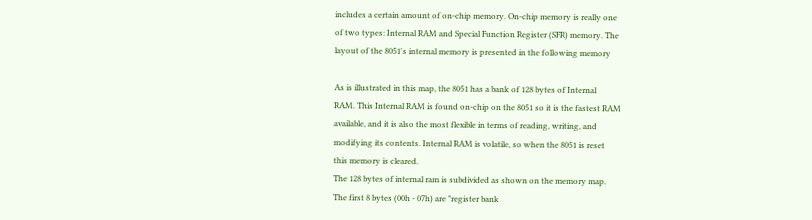includes a certain amount of on-chip memory. On-chip memory is really one
of two types: Internal RAM and Special Function Register (SFR) memory. The
layout of the 8051's internal memory is presented in the following memory

As is illustrated in this map, the 8051 has a bank of 128 bytes of Internal
RAM. This Internal RAM is found on-chip on the 8051 so it is the fastest RAM
available, and it is also the most flexible in terms of reading, writing, and
modifying its contents. Internal RAM is volatile, so when the 8051 is reset
this memory is cleared.
The 128 bytes of internal ram is subdivided as shown on the memory map.
The first 8 bytes (00h - 07h) are "register bank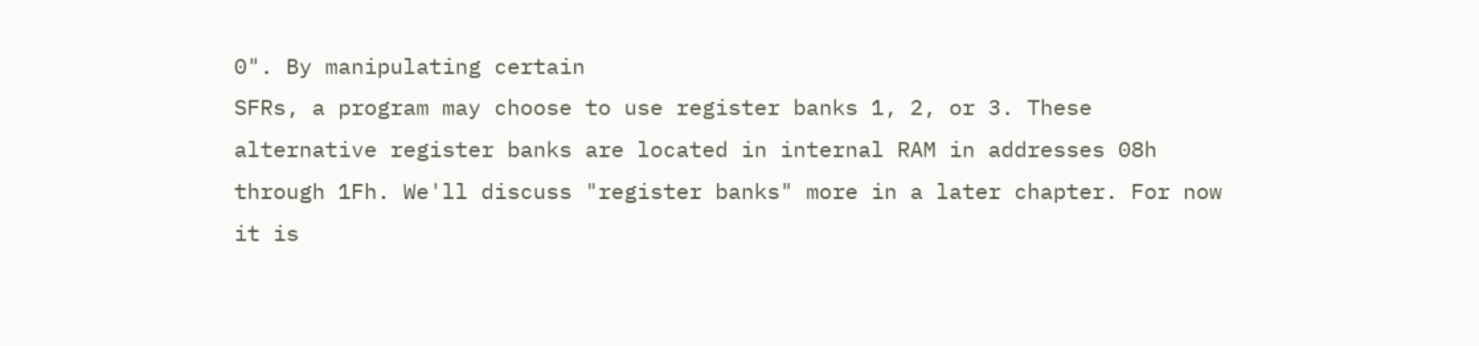0". By manipulating certain
SFRs, a program may choose to use register banks 1, 2, or 3. These
alternative register banks are located in internal RAM in addresses 08h
through 1Fh. We'll discuss "register banks" more in a later chapter. For now
it is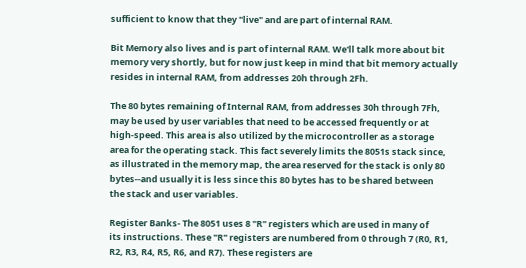sufficient to know that they "live" and are part of internal RAM.

Bit Memory also lives and is part of internal RAM. We'll talk more about bit
memory very shortly, but for now just keep in mind that bit memory actually
resides in internal RAM, from addresses 20h through 2Fh.

The 80 bytes remaining of Internal RAM, from addresses 30h through 7Fh,
may be used by user variables that need to be accessed frequently or at
high-speed. This area is also utilized by the microcontroller as a storage
area for the operating stack. This fact severely limits the 8051s stack since,
as illustrated in the memory map, the area reserved for the stack is only 80
bytes--and usually it is less since this 80 bytes has to be shared between
the stack and user variables.

Register Banks- The 8051 uses 8 "R" registers which are used in many of
its instructions. These "R" registers are numbered from 0 through 7 (R0, R1,
R2, R3, R4, R5, R6, and R7). These registers are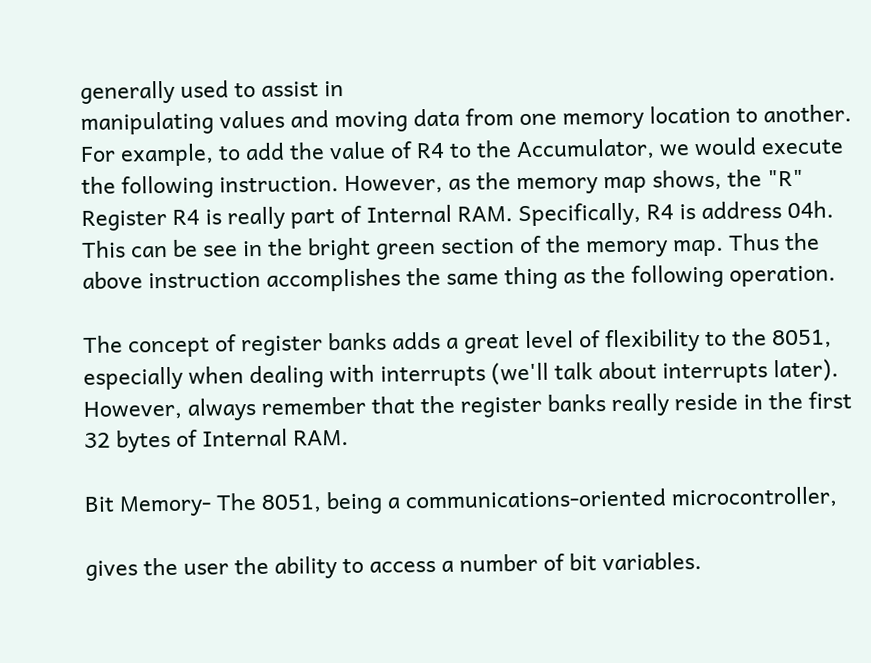generally used to assist in
manipulating values and moving data from one memory location to another.
For example, to add the value of R4 to the Accumulator, we would execute
the following instruction. However, as the memory map shows, the "R"
Register R4 is really part of Internal RAM. Specifically, R4 is address 04h.
This can be see in the bright green section of the memory map. Thus the
above instruction accomplishes the same thing as the following operation.

The concept of register banks adds a great level of flexibility to the 8051,
especially when dealing with interrupts (we'll talk about interrupts later).
However, always remember that the register banks really reside in the first
32 bytes of Internal RAM.

Bit Memory- The 8051, being a communications-oriented microcontroller,

gives the user the ability to access a number of bit variables.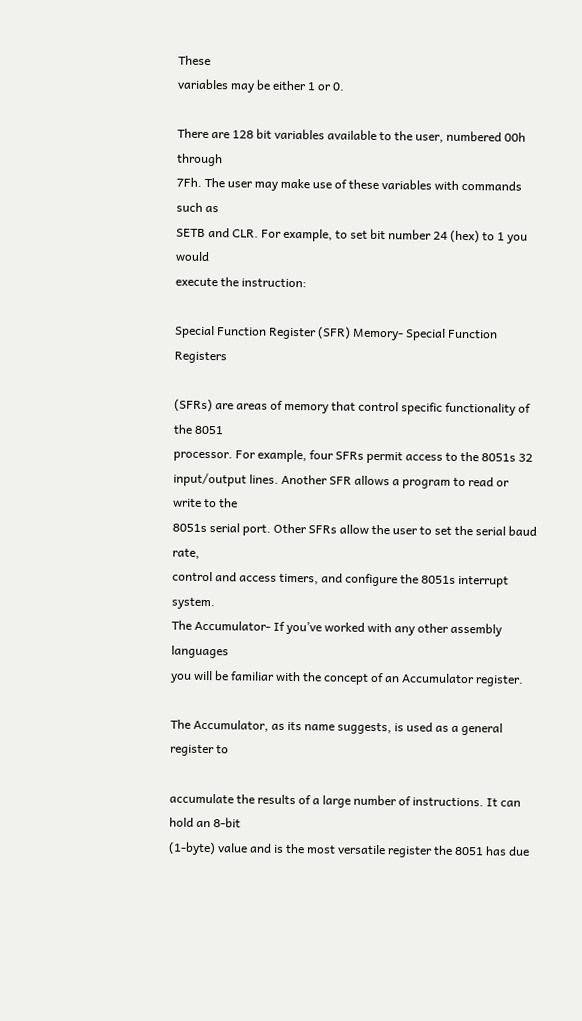These
variables may be either 1 or 0.

There are 128 bit variables available to the user, numbered 00h through
7Fh. The user may make use of these variables with commands such as
SETB and CLR. For example, to set bit number 24 (hex) to 1 you would
execute the instruction:

Special Function Register (SFR) Memory- Special Function Registers

(SFRs) are areas of memory that control specific functionality of the 8051
processor. For example, four SFRs permit access to the 8051s 32
input/output lines. Another SFR allows a program to read or write to the
8051s serial port. Other SFRs allow the user to set the serial baud rate,
control and access timers, and configure the 8051s interrupt system.
The Accumulator- If you’ve worked with any other assembly languages
you will be familiar with the concept of an Accumulator register.

The Accumulator, as its name suggests, is used as a general register to

accumulate the results of a large number of instructions. It can hold an 8-bit
(1-byte) value and is the most versatile register the 8051 has due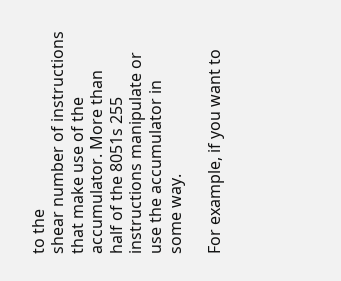to the
shear number of instructions that make use of the accumulator. More than
half of the 8051s 255 instructions manipulate or use the accumulator in
some way.

For example, if you want to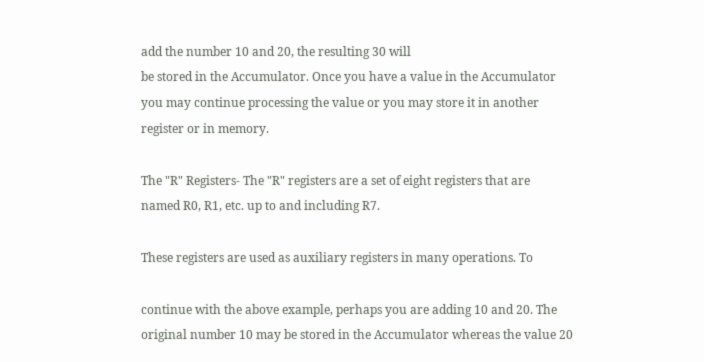add the number 10 and 20, the resulting 30 will
be stored in the Accumulator. Once you have a value in the Accumulator
you may continue processing the value or you may store it in another
register or in memory.

The "R" Registers- The "R" registers are a set of eight registers that are
named R0, R1, etc. up to and including R7.

These registers are used as auxiliary registers in many operations. To

continue with the above example, perhaps you are adding 10 and 20. The
original number 10 may be stored in the Accumulator whereas the value 20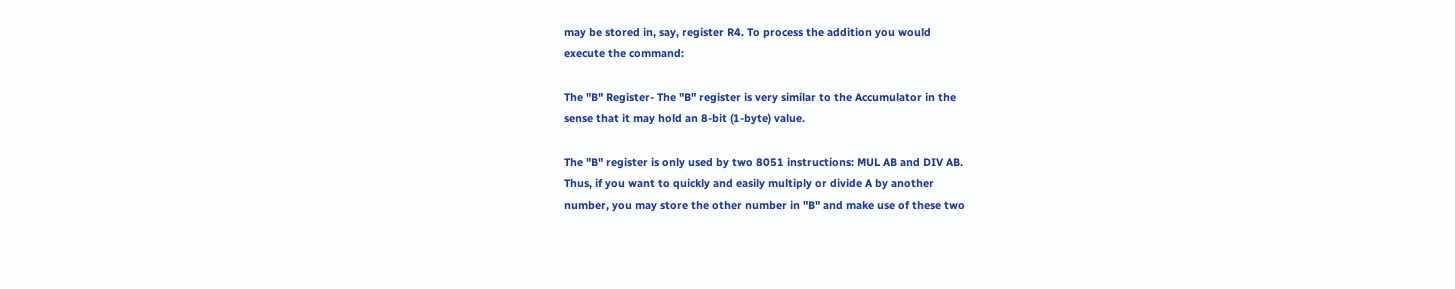may be stored in, say, register R4. To process the addition you would
execute the command:

The "B" Register- The "B" register is very similar to the Accumulator in the
sense that it may hold an 8-bit (1-byte) value.

The "B" register is only used by two 8051 instructions: MUL AB and DIV AB.
Thus, if you want to quickly and easily multiply or divide A by another
number, you may store the other number in "B" and make use of these two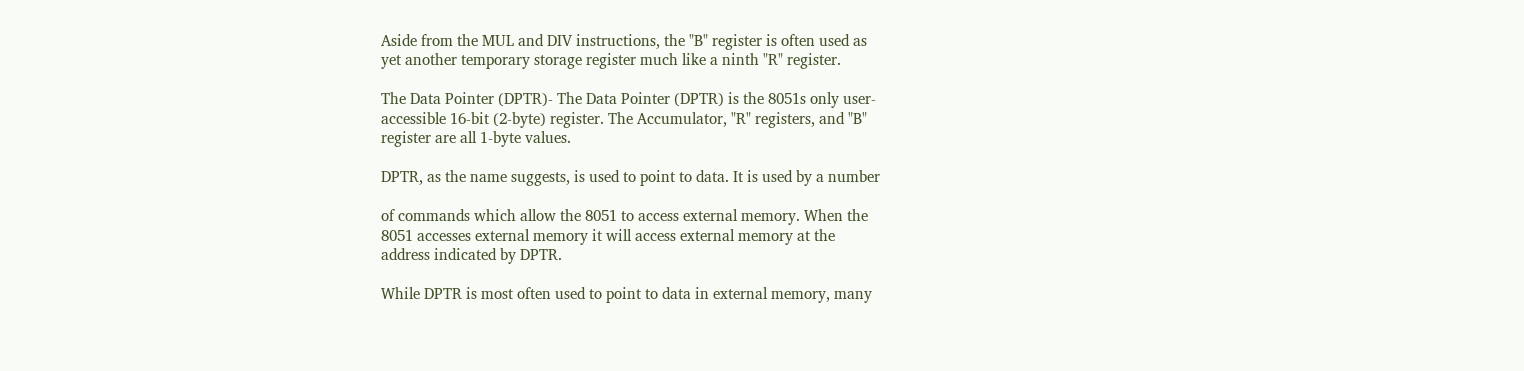Aside from the MUL and DIV instructions, the "B" register is often used as
yet another temporary storage register much like a ninth "R" register.

The Data Pointer (DPTR)- The Data Pointer (DPTR) is the 8051s only user-
accessible 16-bit (2-byte) register. The Accumulator, "R" registers, and "B"
register are all 1-byte values.

DPTR, as the name suggests, is used to point to data. It is used by a number

of commands which allow the 8051 to access external memory. When the
8051 accesses external memory it will access external memory at the
address indicated by DPTR.

While DPTR is most often used to point to data in external memory, many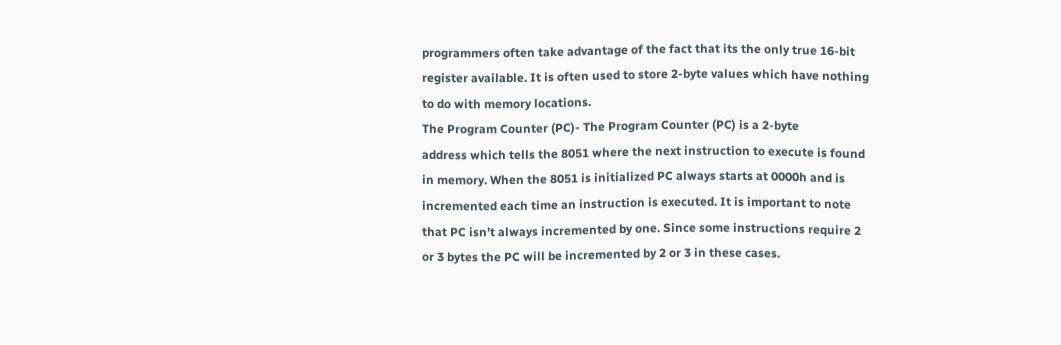programmers often take advantage of the fact that its the only true 16-bit
register available. It is often used to store 2-byte values which have nothing
to do with memory locations.
The Program Counter (PC)- The Program Counter (PC) is a 2-byte
address which tells the 8051 where the next instruction to execute is found
in memory. When the 8051 is initialized PC always starts at 0000h and is
incremented each time an instruction is executed. It is important to note
that PC isn’t always incremented by one. Since some instructions require 2
or 3 bytes the PC will be incremented by 2 or 3 in these cases.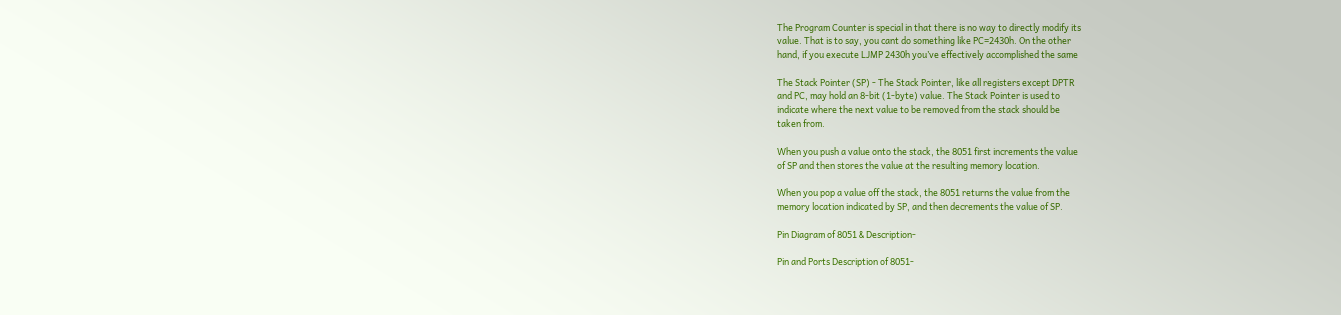The Program Counter is special in that there is no way to directly modify its
value. That is to say, you cant do something like PC=2430h. On the other
hand, if you execute LJMP 2430h you’ve effectively accomplished the same

The Stack Pointer (SP) - The Stack Pointer, like all registers except DPTR
and PC, may hold an 8-bit (1-byte) value. The Stack Pointer is used to
indicate where the next value to be removed from the stack should be
taken from.

When you push a value onto the stack, the 8051 first increments the value
of SP and then stores the value at the resulting memory location.

When you pop a value off the stack, the 8051 returns the value from the
memory location indicated by SP, and then decrements the value of SP.

Pin Diagram of 8051 & Description-

Pin and Ports Description of 8051-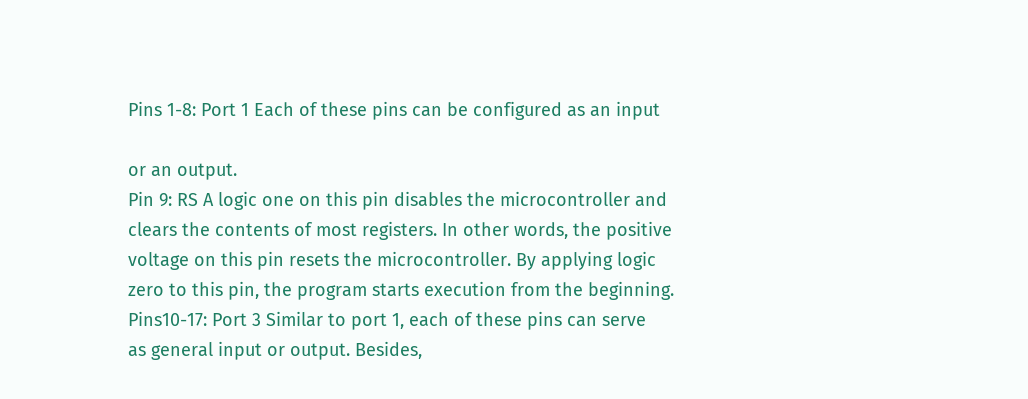Pins 1-8: Port 1 Each of these pins can be configured as an input

or an output.
Pin 9: RS A logic one on this pin disables the microcontroller and
clears the contents of most registers. In other words, the positive
voltage on this pin resets the microcontroller. By applying logic
zero to this pin, the program starts execution from the beginning.
Pins10-17: Port 3 Similar to port 1, each of these pins can serve
as general input or output. Besides,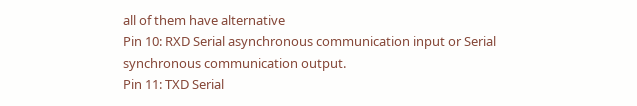all of them have alternative
Pin 10: RXD Serial asynchronous communication input or Serial
synchronous communication output.
Pin 11: TXD Serial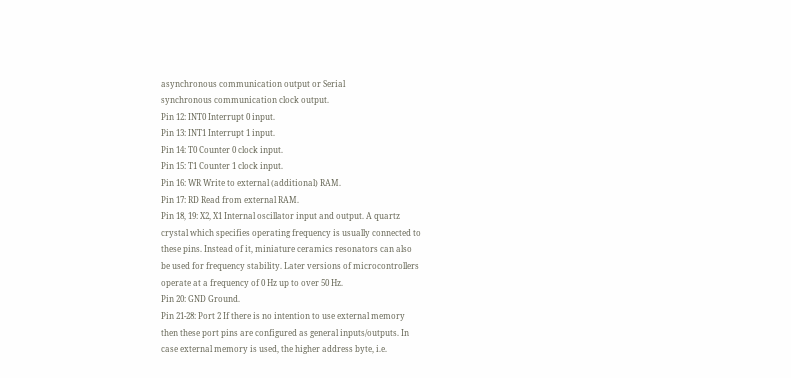asynchronous communication output or Serial
synchronous communication clock output.
Pin 12: INT0 Interrupt 0 input.
Pin 13: INT1 Interrupt 1 input.
Pin 14: T0 Counter 0 clock input.
Pin 15: T1 Counter 1 clock input.
Pin 16: WR Write to external (additional) RAM.
Pin 17: RD Read from external RAM.
Pin 18, 19: X2, X1 Internal oscillator input and output. A quartz
crystal which specifies operating frequency is usually connected to
these pins. Instead of it, miniature ceramics resonators can also
be used for frequency stability. Later versions of microcontrollers
operate at a frequency of 0 Hz up to over 50 Hz.
Pin 20: GND Ground.
Pin 21-28: Port 2 If there is no intention to use external memory
then these port pins are configured as general inputs/outputs. In
case external memory is used, the higher address byte, i.e.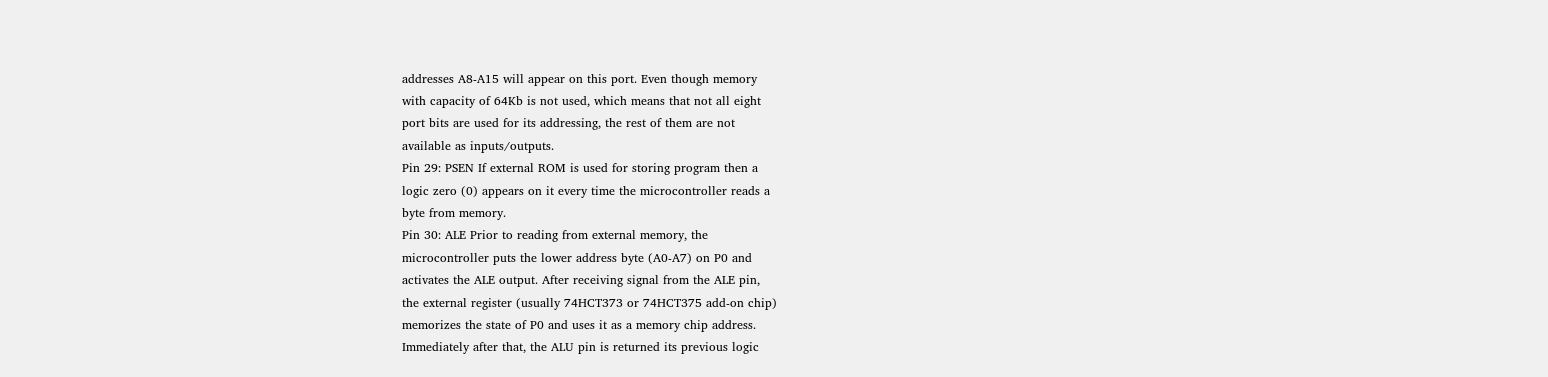addresses A8-A15 will appear on this port. Even though memory
with capacity of 64Kb is not used, which means that not all eight
port bits are used for its addressing, the rest of them are not
available as inputs/outputs.
Pin 29: PSEN If external ROM is used for storing program then a
logic zero (0) appears on it every time the microcontroller reads a
byte from memory.
Pin 30: ALE Prior to reading from external memory, the
microcontroller puts the lower address byte (A0-A7) on P0 and
activates the ALE output. After receiving signal from the ALE pin,
the external register (usually 74HCT373 or 74HCT375 add-on chip)
memorizes the state of P0 and uses it as a memory chip address.
Immediately after that, the ALU pin is returned its previous logic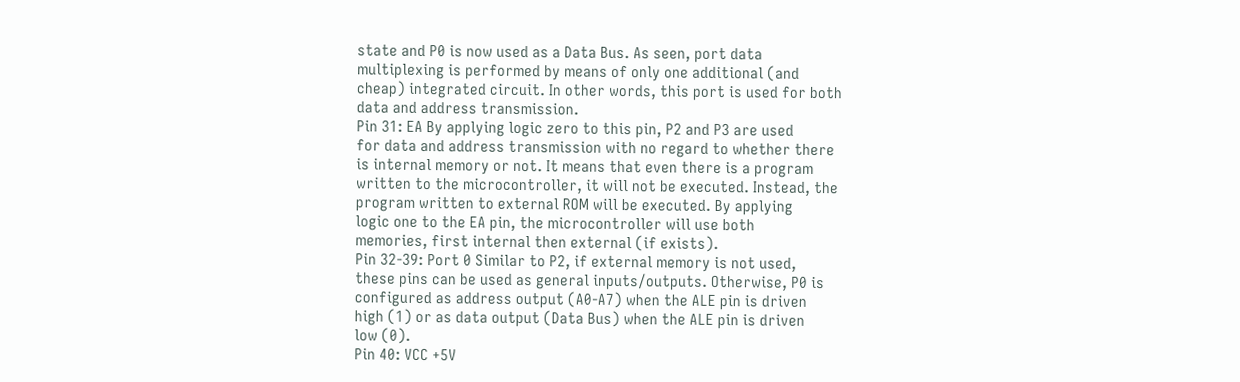state and P0 is now used as a Data Bus. As seen, port data
multiplexing is performed by means of only one additional (and
cheap) integrated circuit. In other words, this port is used for both
data and address transmission.
Pin 31: EA By applying logic zero to this pin, P2 and P3 are used
for data and address transmission with no regard to whether there
is internal memory or not. It means that even there is a program
written to the microcontroller, it will not be executed. Instead, the
program written to external ROM will be executed. By applying
logic one to the EA pin, the microcontroller will use both
memories, first internal then external (if exists).
Pin 32-39: Port 0 Similar to P2, if external memory is not used,
these pins can be used as general inputs/outputs. Otherwise, P0 is
configured as address output (A0-A7) when the ALE pin is driven
high (1) or as data output (Data Bus) when the ALE pin is driven
low (0).
Pin 40: VCC +5V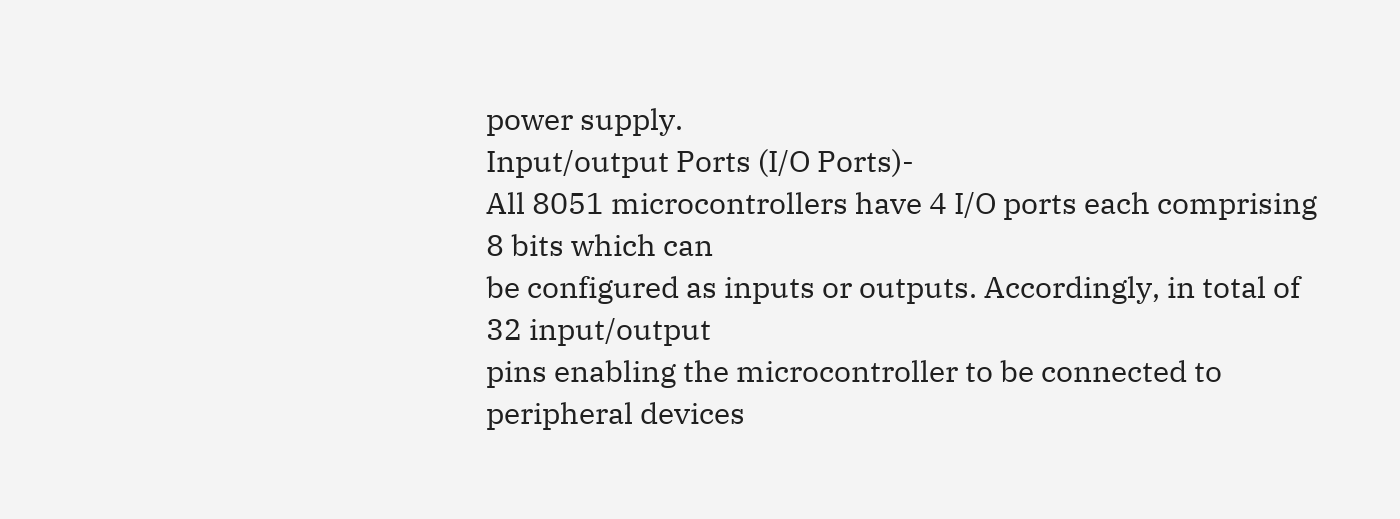power supply.
Input/output Ports (I/O Ports)-
All 8051 microcontrollers have 4 I/O ports each comprising 8 bits which can
be configured as inputs or outputs. Accordingly, in total of 32 input/output
pins enabling the microcontroller to be connected to peripheral devices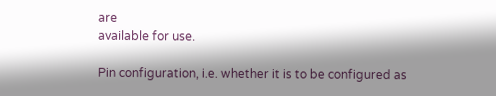are
available for use.

Pin configuration, i.e. whether it is to be configured as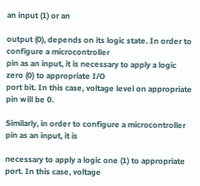an input (1) or an

output (0), depends on its logic state. In order to configure a microcontroller
pin as an input, it is necessary to apply a logic zero (0) to appropriate I/O
port bit. In this case, voltage level on appropriate pin will be 0.

Similarly, in order to configure a microcontroller pin as an input, it is

necessary to apply a logic one (1) to appropriate port. In this case, voltage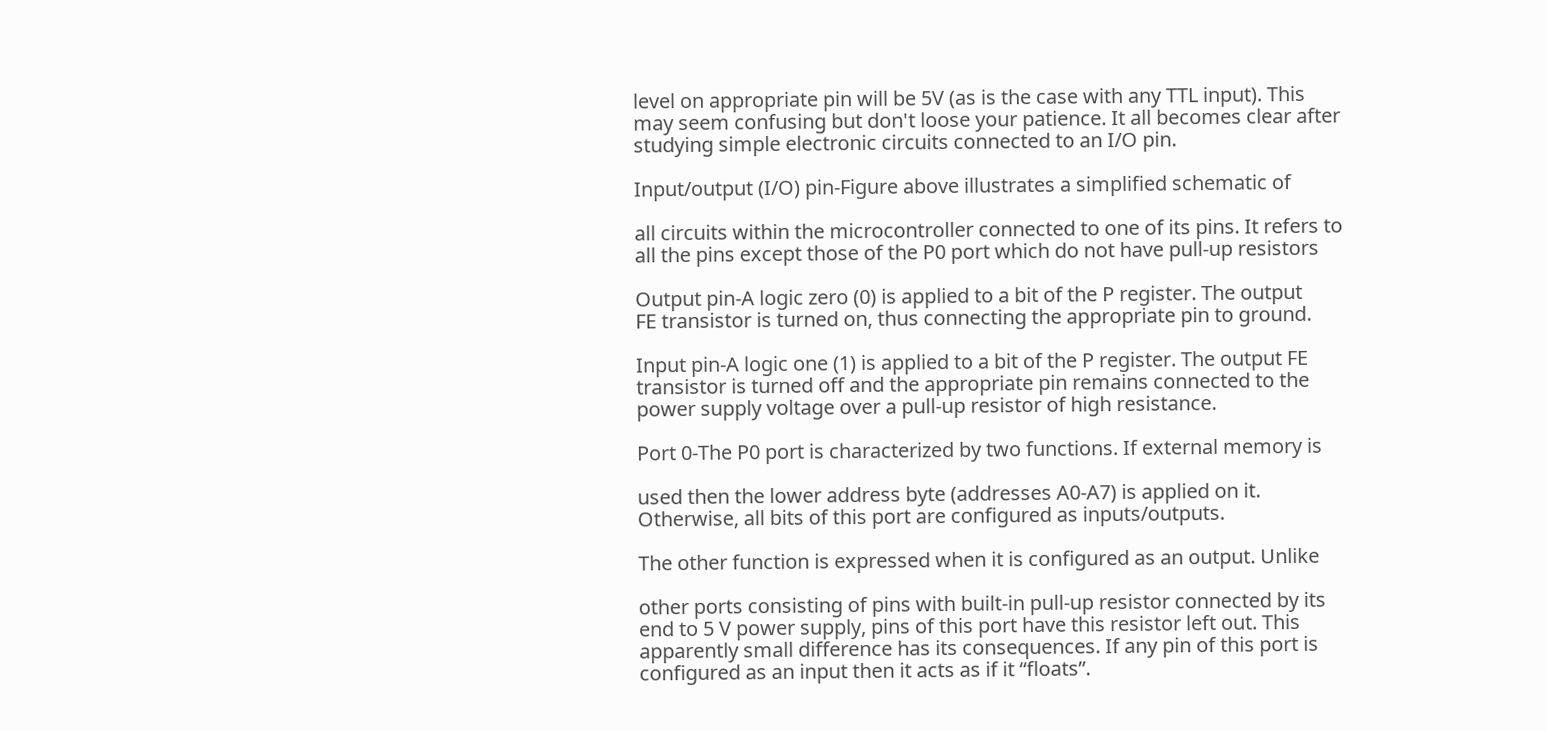level on appropriate pin will be 5V (as is the case with any TTL input). This
may seem confusing but don't loose your patience. It all becomes clear after
studying simple electronic circuits connected to an I/O pin.

Input/output (I/O) pin-Figure above illustrates a simplified schematic of

all circuits within the microcontroller connected to one of its pins. It refers to
all the pins except those of the P0 port which do not have pull-up resistors

Output pin-A logic zero (0) is applied to a bit of the P register. The output
FE transistor is turned on, thus connecting the appropriate pin to ground.

Input pin-A logic one (1) is applied to a bit of the P register. The output FE
transistor is turned off and the appropriate pin remains connected to the
power supply voltage over a pull-up resistor of high resistance.

Port 0-The P0 port is characterized by two functions. If external memory is

used then the lower address byte (addresses A0-A7) is applied on it.
Otherwise, all bits of this port are configured as inputs/outputs.

The other function is expressed when it is configured as an output. Unlike

other ports consisting of pins with built-in pull-up resistor connected by its
end to 5 V power supply, pins of this port have this resistor left out. This
apparently small difference has its consequences. If any pin of this port is
configured as an input then it acts as if it “floats”.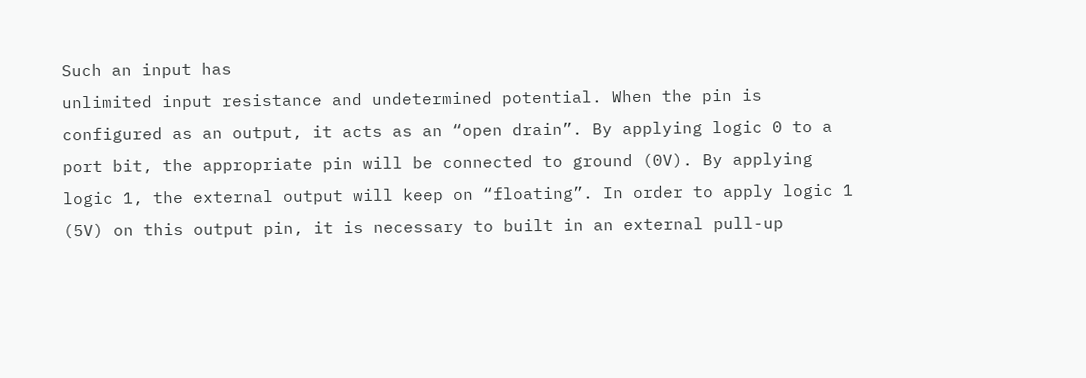Such an input has
unlimited input resistance and undetermined potential. When the pin is
configured as an output, it acts as an “open drain”. By applying logic 0 to a
port bit, the appropriate pin will be connected to ground (0V). By applying
logic 1, the external output will keep on “floating”. In order to apply logic 1
(5V) on this output pin, it is necessary to built in an external pull-up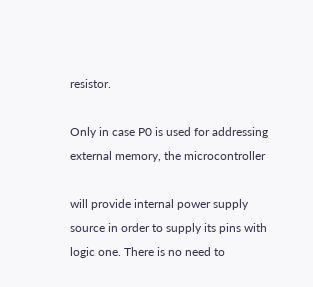resistor.

Only in case P0 is used for addressing external memory, the microcontroller

will provide internal power supply source in order to supply its pins with
logic one. There is no need to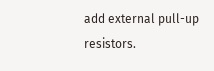add external pull-up resistors.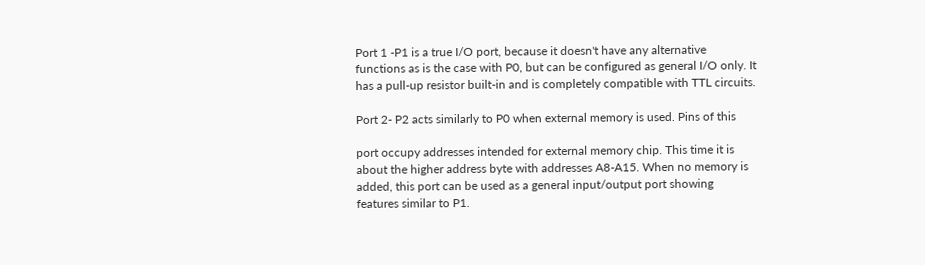Port 1 -P1 is a true I/O port, because it doesn't have any alternative
functions as is the case with P0, but can be configured as general I/O only. It
has a pull-up resistor built-in and is completely compatible with TTL circuits.

Port 2- P2 acts similarly to P0 when external memory is used. Pins of this

port occupy addresses intended for external memory chip. This time it is
about the higher address byte with addresses A8-A15. When no memory is
added, this port can be used as a general input/output port showing
features similar to P1.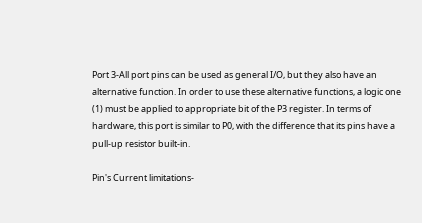Port 3-All port pins can be used as general I/O, but they also have an
alternative function. In order to use these alternative functions, a logic one
(1) must be applied to appropriate bit of the P3 register. In terms of
hardware, this port is similar to P0, with the difference that its pins have a
pull-up resistor built-in.

Pin's Current limitations-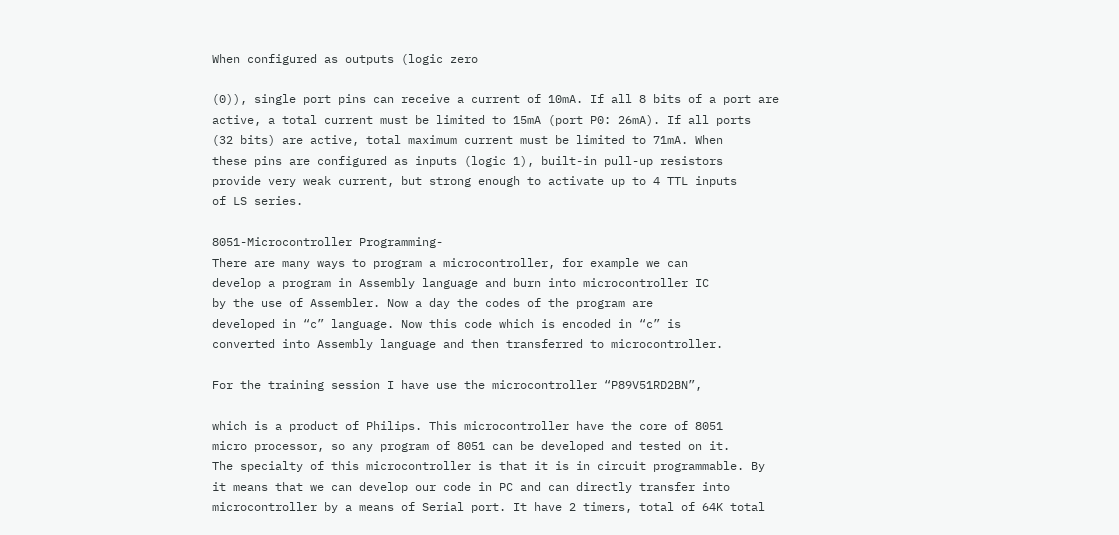When configured as outputs (logic zero

(0)), single port pins can receive a current of 10mA. If all 8 bits of a port are
active, a total current must be limited to 15mA (port P0: 26mA). If all ports
(32 bits) are active, total maximum current must be limited to 71mA. When
these pins are configured as inputs (logic 1), built-in pull-up resistors
provide very weak current, but strong enough to activate up to 4 TTL inputs
of LS series.

8051-Microcontroller Programming-
There are many ways to program a microcontroller, for example we can
develop a program in Assembly language and burn into microcontroller IC
by the use of Assembler. Now a day the codes of the program are
developed in “c” language. Now this code which is encoded in “c” is
converted into Assembly language and then transferred to microcontroller.

For the training session I have use the microcontroller “P89V51RD2BN”,

which is a product of Philips. This microcontroller have the core of 8051
micro processor, so any program of 8051 can be developed and tested on it.
The specialty of this microcontroller is that it is in circuit programmable. By
it means that we can develop our code in PC and can directly transfer into
microcontroller by a means of Serial port. It have 2 timers, total of 64K total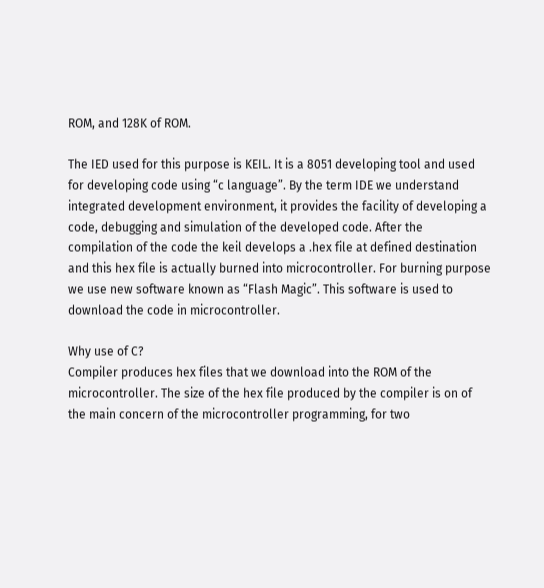ROM, and 128K of ROM.

The IED used for this purpose is KEIL. It is a 8051 developing tool and used
for developing code using “c language”. By the term IDE we understand
integrated development environment, it provides the facility of developing a
code, debugging and simulation of the developed code. After the
compilation of the code the keil develops a .hex file at defined destination
and this hex file is actually burned into microcontroller. For burning purpose
we use new software known as “Flash Magic”. This software is used to
download the code in microcontroller.

Why use of C?
Compiler produces hex files that we download into the ROM of the
microcontroller. The size of the hex file produced by the compiler is on of
the main concern of the microcontroller programming, for two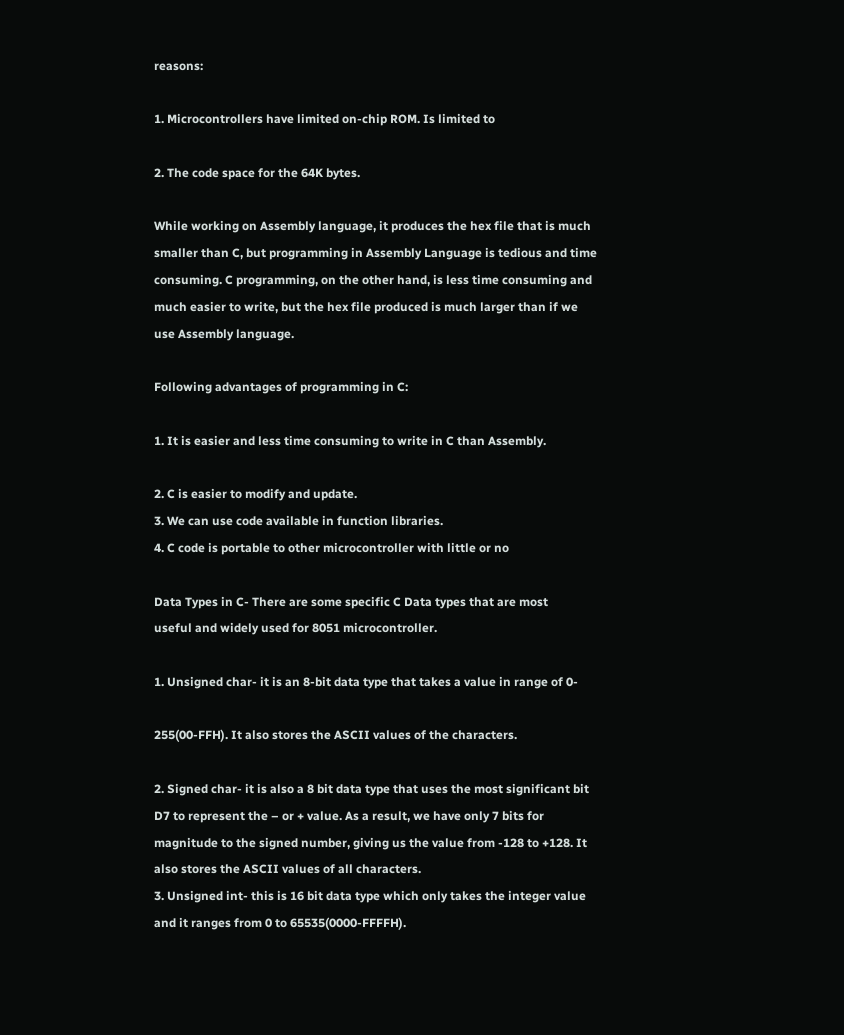reasons:

1. Microcontrollers have limited on-chip ROM. Is limited to

2. The code space for the 64K bytes.

While working on Assembly language, it produces the hex file that is much
smaller than C, but programming in Assembly Language is tedious and time
consuming. C programming, on the other hand, is less time consuming and
much easier to write, but the hex file produced is much larger than if we
use Assembly language.

Following advantages of programming in C:

1. It is easier and less time consuming to write in C than Assembly.

2. C is easier to modify and update.
3. We can use code available in function libraries.
4. C code is portable to other microcontroller with little or no

Data Types in C- There are some specific C Data types that are most
useful and widely used for 8051 microcontroller.

1. Unsigned char- it is an 8-bit data type that takes a value in range of 0-

255(00-FFH). It also stores the ASCII values of the characters.

2. Signed char- it is also a 8 bit data type that uses the most significant bit
D7 to represent the – or + value. As a result, we have only 7 bits for
magnitude to the signed number, giving us the value from -128 to +128. It
also stores the ASCII values of all characters.
3. Unsigned int- this is 16 bit data type which only takes the integer value
and it ranges from 0 to 65535(0000-FFFFH).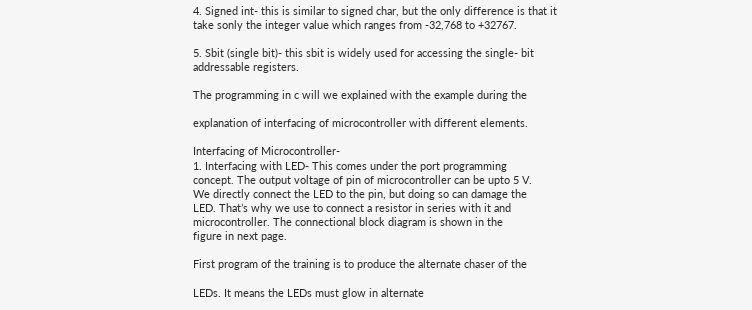4. Signed int- this is similar to signed char, but the only difference is that it
take sonly the integer value which ranges from -32,768 to +32767.

5. Sbit (single bit)- this sbit is widely used for accessing the single- bit
addressable registers.

The programming in c will we explained with the example during the

explanation of interfacing of microcontroller with different elements.

Interfacing of Microcontroller-
1. Interfacing with LED- This comes under the port programming
concept. The output voltage of pin of microcontroller can be upto 5 V.
We directly connect the LED to the pin, but doing so can damage the
LED. That’s why we use to connect a resistor in series with it and
microcontroller. The connectional block diagram is shown in the
figure in next page.

First program of the training is to produce the alternate chaser of the

LEDs. It means the LEDs must glow in alternate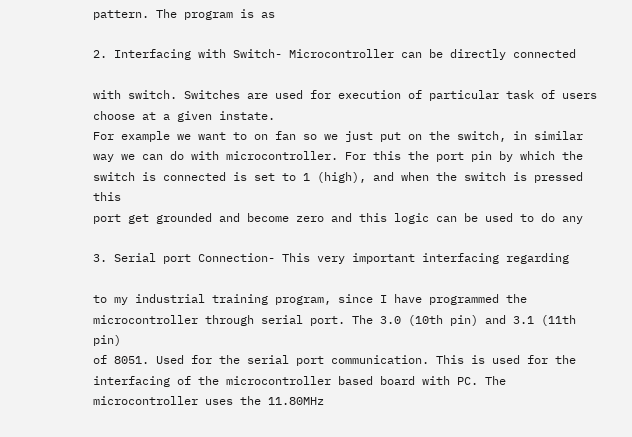pattern. The program is as

2. Interfacing with Switch- Microcontroller can be directly connected

with switch. Switches are used for execution of particular task of users
choose at a given instate.
For example we want to on fan so we just put on the switch, in similar
way we can do with microcontroller. For this the port pin by which the
switch is connected is set to 1 (high), and when the switch is pressed this
port get grounded and become zero and this logic can be used to do any

3. Serial port Connection- This very important interfacing regarding

to my industrial training program, since I have programmed the
microcontroller through serial port. The 3.0 (10th pin) and 3.1 (11th pin)
of 8051. Used for the serial port communication. This is used for the
interfacing of the microcontroller based board with PC. The
microcontroller uses the 11.80MHz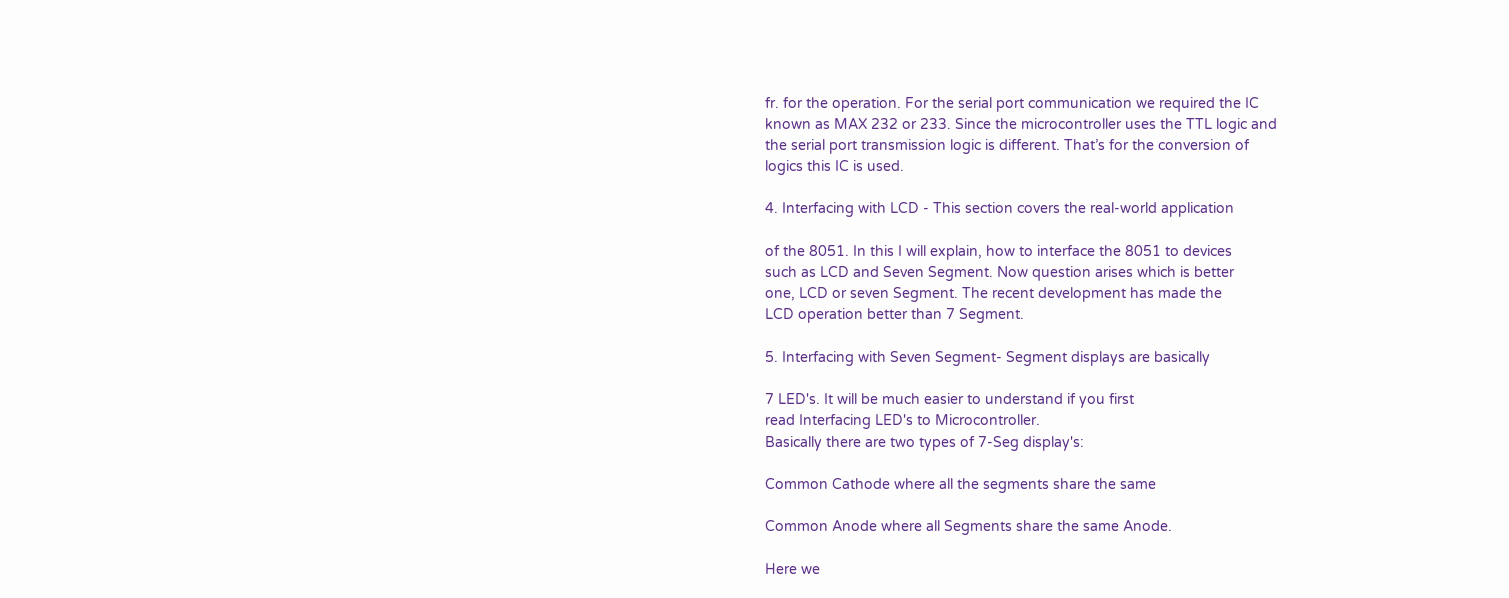fr. for the operation. For the serial port communication we required the IC
known as MAX 232 or 233. Since the microcontroller uses the TTL logic and
the serial port transmission logic is different. That’s for the conversion of
logics this IC is used.

4. Interfacing with LCD - This section covers the real-world application

of the 8051. In this I will explain, how to interface the 8051 to devices
such as LCD and Seven Segment. Now question arises which is better
one, LCD or seven Segment. The recent development has made the
LCD operation better than 7 Segment.

5. Interfacing with Seven Segment- Segment displays are basically

7 LED's. It will be much easier to understand if you first
read Interfacing LED's to Microcontroller.
Basically there are two types of 7-Seg display's:

Common Cathode where all the segments share the same

Common Anode where all Segments share the same Anode.

Here we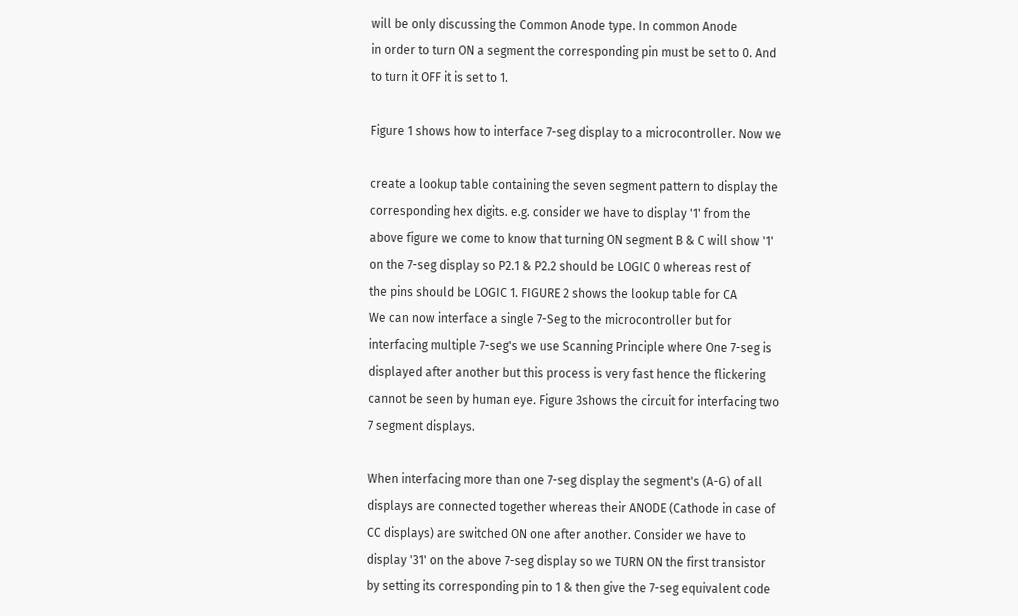will be only discussing the Common Anode type. In common Anode
in order to turn ON a segment the corresponding pin must be set to 0. And
to turn it OFF it is set to 1.

Figure 1 shows how to interface 7-seg display to a microcontroller. Now we

create a lookup table containing the seven segment pattern to display the
corresponding hex digits. e.g. consider we have to display '1' from the
above figure we come to know that turning ON segment B & C will show '1'
on the 7-seg display so P2.1 & P2.2 should be LOGIC 0 whereas rest of
the pins should be LOGIC 1. FIGURE 2 shows the lookup table for CA
We can now interface a single 7-Seg to the microcontroller but for
interfacing multiple 7-seg's we use Scanning Principle where One 7-seg is
displayed after another but this process is very fast hence the flickering
cannot be seen by human eye. Figure 3shows the circuit for interfacing two
7 segment displays.

When interfacing more than one 7-seg display the segment's (A-G) of all
displays are connected together whereas their ANODE (Cathode in case of
CC displays) are switched ON one after another. Consider we have to
display '31' on the above 7-seg display so we TURN ON the first transistor
by setting its corresponding pin to 1 & then give the 7-seg equivalent code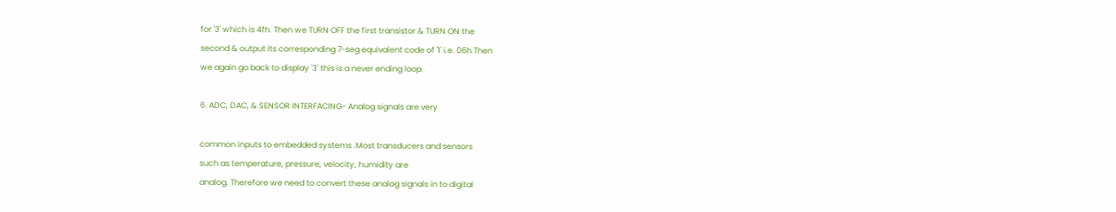for '3' which is 4fh. Then we TURN OFF the first transistor & TURN ON the
second & output its corresponding 7-seg equivalent code of '1' i.e. 06h.Then
we again go back to display '3' this is a never ending loop.

6. ADC, DAC, & SENSOR INTERFACING- Analog signals are very

common inputs to embedded systems .Most transducers and sensors
such as temperature, pressure, velocity, humidity are
analog. Therefore we need to convert these analog signals in to digital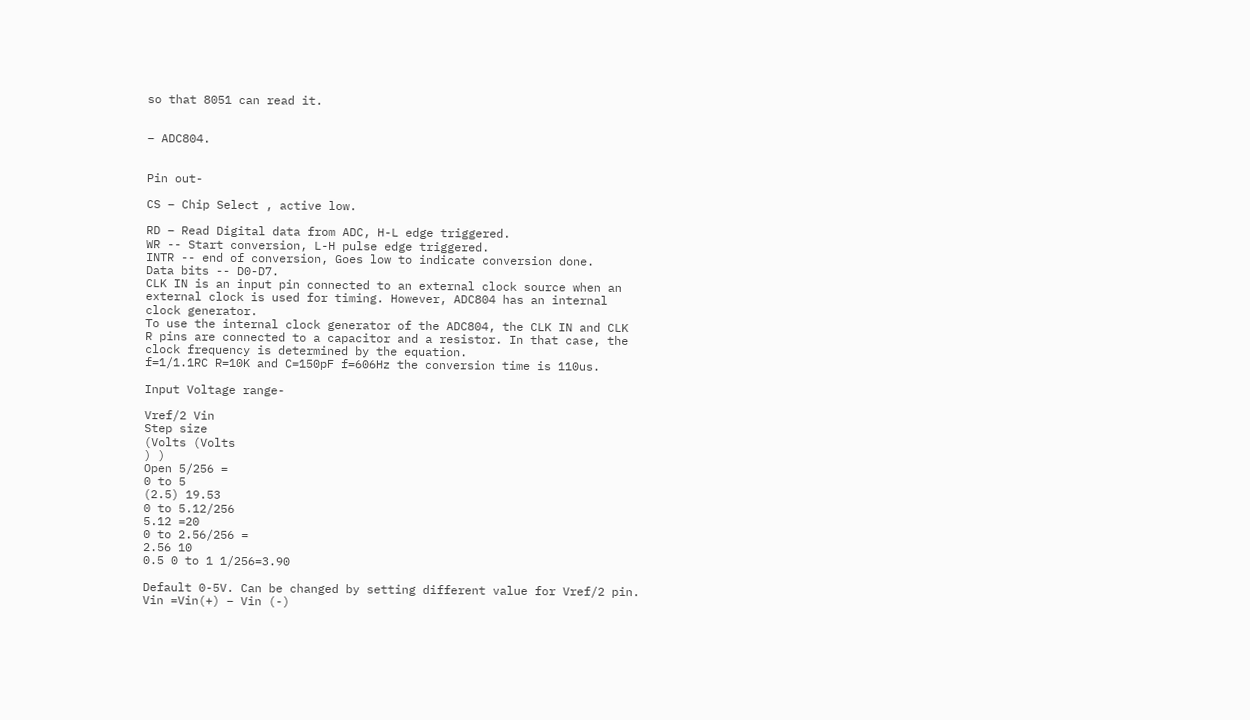so that 8051 can read it.


– ADC804.


Pin out-

CS – Chip Select , active low.

RD – Read Digital data from ADC, H-L edge triggered.
WR -- Start conversion, L-H pulse edge triggered.
INTR -- end of conversion, Goes low to indicate conversion done.
Data bits -- D0-D7.
CLK IN is an input pin connected to an external clock source when an
external clock is used for timing. However, ADC804 has an internal
clock generator.
To use the internal clock generator of the ADC804, the CLK IN and CLK
R pins are connected to a capacitor and a resistor. In that case, the
clock frequency is determined by the equation.
f=1/1.1RC R=10K and C=150pF f=606Hz the conversion time is 110us.

Input Voltage range-

Vref/2 Vin
Step size
(Volts (Volts
) )
Open 5/256 =
0 to 5
(2.5) 19.53
0 to 5.12/256
5.12 =20
0 to 2.56/256 =
2.56 10
0.5 0 to 1 1/256=3.90

Default 0-5V. Can be changed by setting different value for Vref/2 pin.
Vin =Vin(+) – Vin (-)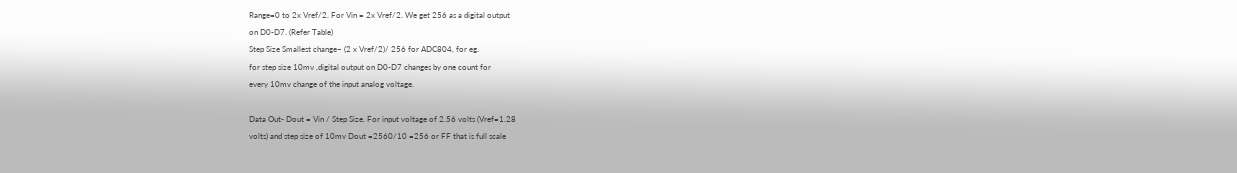Range=0 to 2x Vref/2. For Vin = 2x Vref/2. We get 256 as a digital output
on D0-D7. (Refer Table)
Step Size Smallest change– (2 x Vref/2)/ 256 for ADC804, for eg.
for step size 10mv ,digital output on D0-D7 changes by one count for
every 10mv change of the input analog voltage.

Data Out- Dout = Vin / Step Size. For input voltage of 2.56 volts (Vref=1.28
volts) and step size of 10mv Dout =2560/10 =256 or FF that is full scale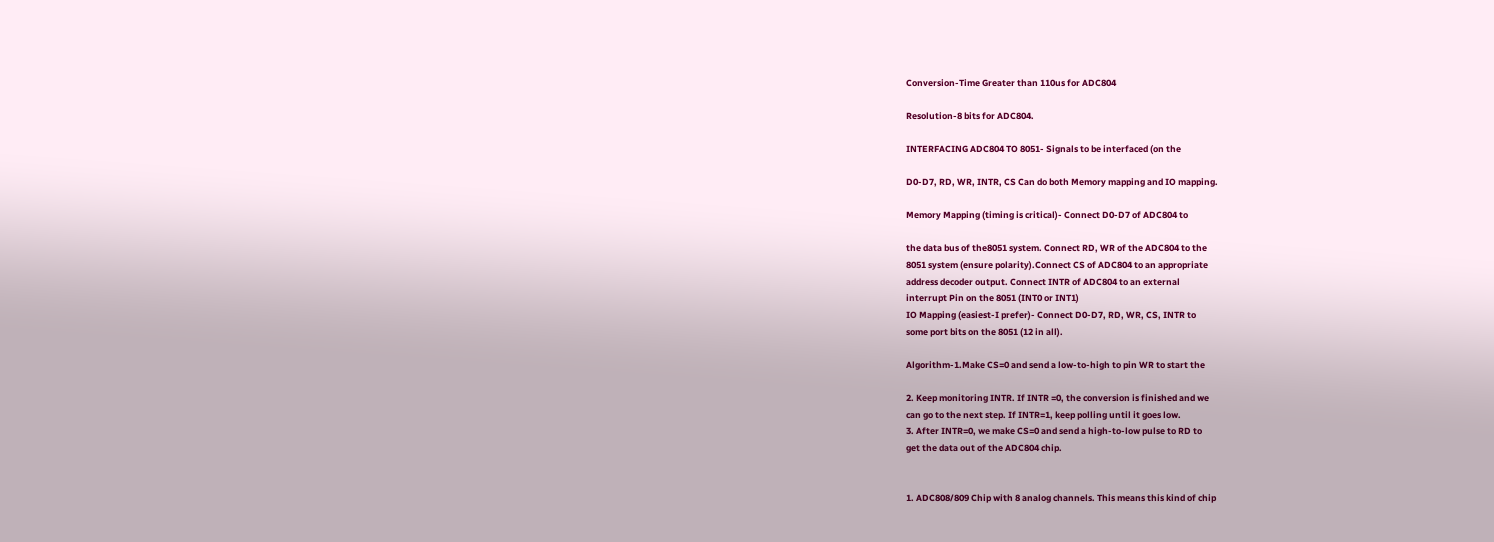Conversion-Time Greater than 110us for ADC804

Resolution-8 bits for ADC804.

INTERFACING ADC804 TO 8051- Signals to be interfaced (on the

D0-D7, RD, WR, INTR, CS Can do both Memory mapping and IO mapping.

Memory Mapping (timing is critical)- Connect D0-D7 of ADC804 to

the data bus of the8051 system. Connect RD, WR of the ADC804 to the
8051 system (ensure polarity).Connect CS of ADC804 to an appropriate
address decoder output. Connect INTR of ADC804 to an external
interrupt Pin on the 8051 (INT0 or INT1)
IO Mapping (easiest-I prefer)- Connect D0-D7, RD, WR, CS, INTR to
some port bits on the 8051 (12 in all).

Algorithm-1.Make CS=0 and send a low-to-high to pin WR to start the

2. Keep monitoring INTR. If INTR =0, the conversion is finished and we
can go to the next step. If INTR=1, keep polling until it goes low.
3. After INTR=0, we make CS=0 and send a high-to-low pulse to RD to
get the data out of the ADC804 chip.


1. ADC808/809 Chip with 8 analog channels. This means this kind of chip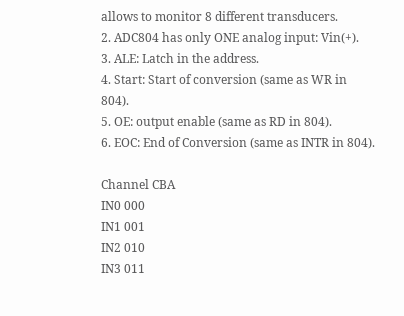allows to monitor 8 different transducers.
2. ADC804 has only ONE analog input: Vin(+).
3. ALE: Latch in the address.
4. Start: Start of conversion (same as WR in 804).
5. OE: output enable (same as RD in 804).
6. EOC: End of Conversion (same as INTR in 804).

Channel CBA
IN0 000
IN1 001
IN2 010
IN3 011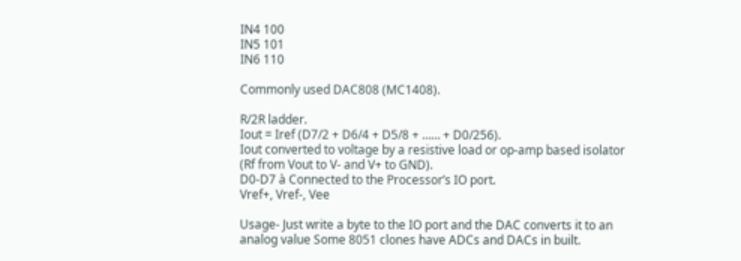IN4 100
IN5 101
IN6 110

Commonly used DAC808 (MC1408).

R/2R ladder.
Iout = Iref (D7/2 + D6/4 + D5/8 + …… + D0/256).
Iout converted to voltage by a resistive load or op-amp based isolator
(Rf from Vout to V- and V+ to GND).
D0-D7 à Connected to the Processor’s IO port.
Vref+, Vref-, Vee

Usage- Just write a byte to the IO port and the DAC converts it to an
analog value Some 8051 clones have ADCs and DACs in built.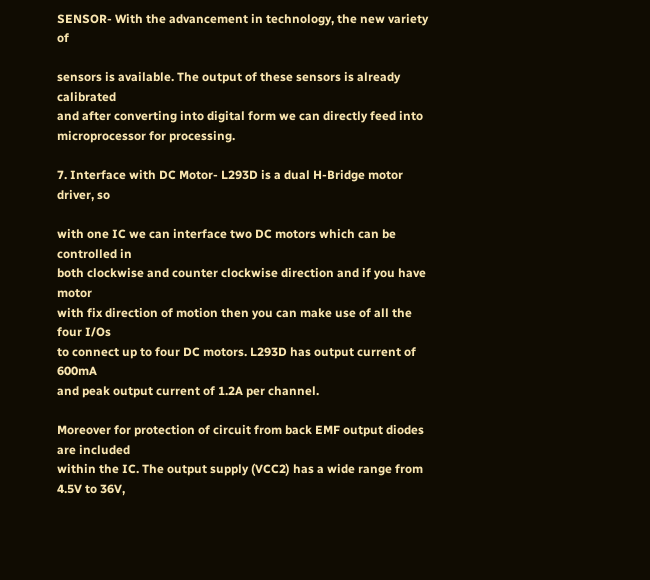SENSOR- With the advancement in technology, the new variety of

sensors is available. The output of these sensors is already calibrated
and after converting into digital form we can directly feed into
microprocessor for processing.

7. Interface with DC Motor- L293D is a dual H-Bridge motor driver, so

with one IC we can interface two DC motors which can be controlled in
both clockwise and counter clockwise direction and if you have motor
with fix direction of motion then you can make use of all the four I/Os
to connect up to four DC motors. L293D has output current of 600mA
and peak output current of 1.2A per channel.

Moreover for protection of circuit from back EMF output diodes are included
within the IC. The output supply (VCC2) has a wide range from 4.5V to 36V,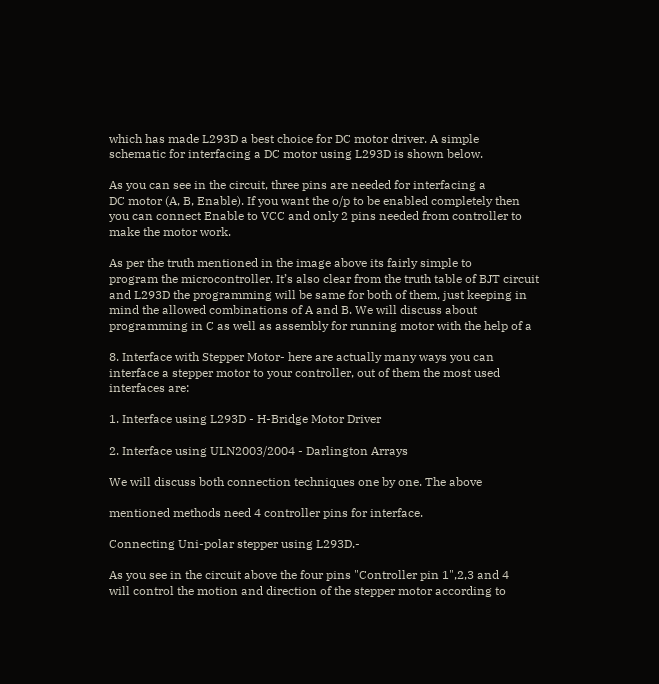which has made L293D a best choice for DC motor driver. A simple
schematic for interfacing a DC motor using L293D is shown below.

As you can see in the circuit, three pins are needed for interfacing a
DC motor (A, B, Enable). If you want the o/p to be enabled completely then
you can connect Enable to VCC and only 2 pins needed from controller to
make the motor work.

As per the truth mentioned in the image above its fairly simple to
program the microcontroller. It’s also clear from the truth table of BJT circuit
and L293D the programming will be same for both of them, just keeping in
mind the allowed combinations of A and B. We will discuss about
programming in C as well as assembly for running motor with the help of a

8. Interface with Stepper Motor- here are actually many ways you can
interface a stepper motor to your controller, out of them the most used
interfaces are:

1. Interface using L293D - H-Bridge Motor Driver

2. Interface using ULN2003/2004 - Darlington Arrays

We will discuss both connection techniques one by one. The above

mentioned methods need 4 controller pins for interface.

Connecting Uni-polar stepper using L293D.-

As you see in the circuit above the four pins "Controller pin 1",2,3 and 4
will control the motion and direction of the stepper motor according to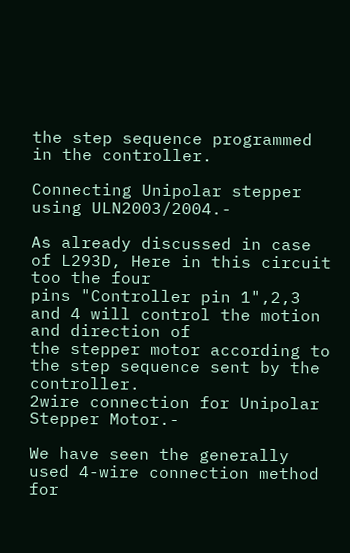the step sequence programmed in the controller.

Connecting Unipolar stepper using ULN2003/2004.-

As already discussed in case of L293D, Here in this circuit too the four
pins "Controller pin 1",2,3 and 4 will control the motion and direction of
the stepper motor according to the step sequence sent by the controller.
2wire connection for Unipolar Stepper Motor.-

We have seen the generally used 4-wire connection method for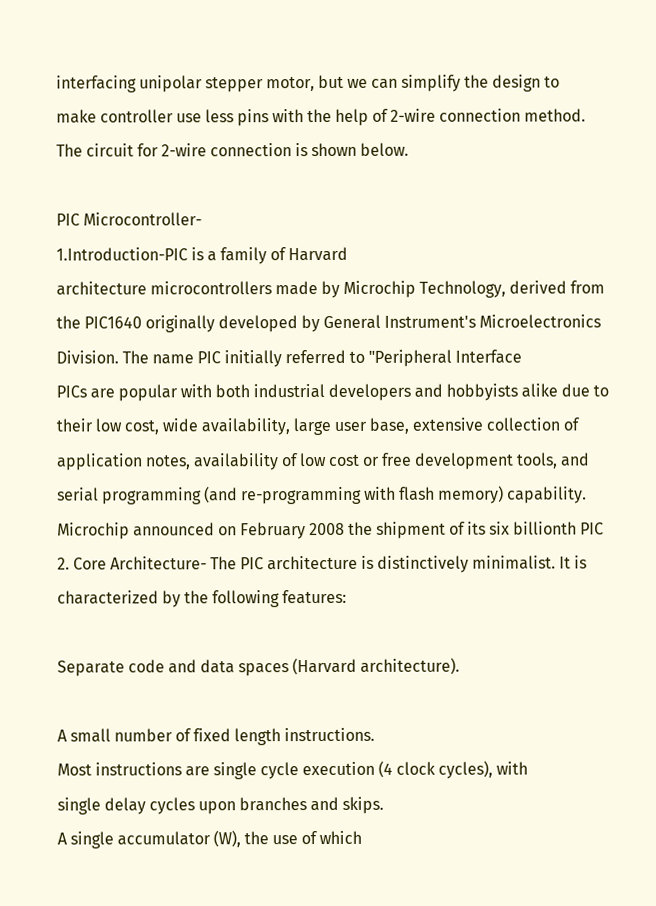interfacing unipolar stepper motor, but we can simplify the design to
make controller use less pins with the help of 2-wire connection method.
The circuit for 2-wire connection is shown below.

PIC Microcontroller-
1.Introduction-PIC is a family of Harvard
architecture microcontrollers made by Microchip Technology, derived from
the PIC1640 originally developed by General Instrument's Microelectronics
Division. The name PIC initially referred to "Peripheral Interface
PICs are popular with both industrial developers and hobbyists alike due to
their low cost, wide availability, large user base, extensive collection of
application notes, availability of low cost or free development tools, and
serial programming (and re-programming with flash memory) capability.
Microchip announced on February 2008 the shipment of its six billionth PIC
2. Core Architecture- The PIC architecture is distinctively minimalist. It is
characterized by the following features:

Separate code and data spaces (Harvard architecture).

A small number of fixed length instructions.
Most instructions are single cycle execution (4 clock cycles), with
single delay cycles upon branches and skips.
A single accumulator (W), the use of which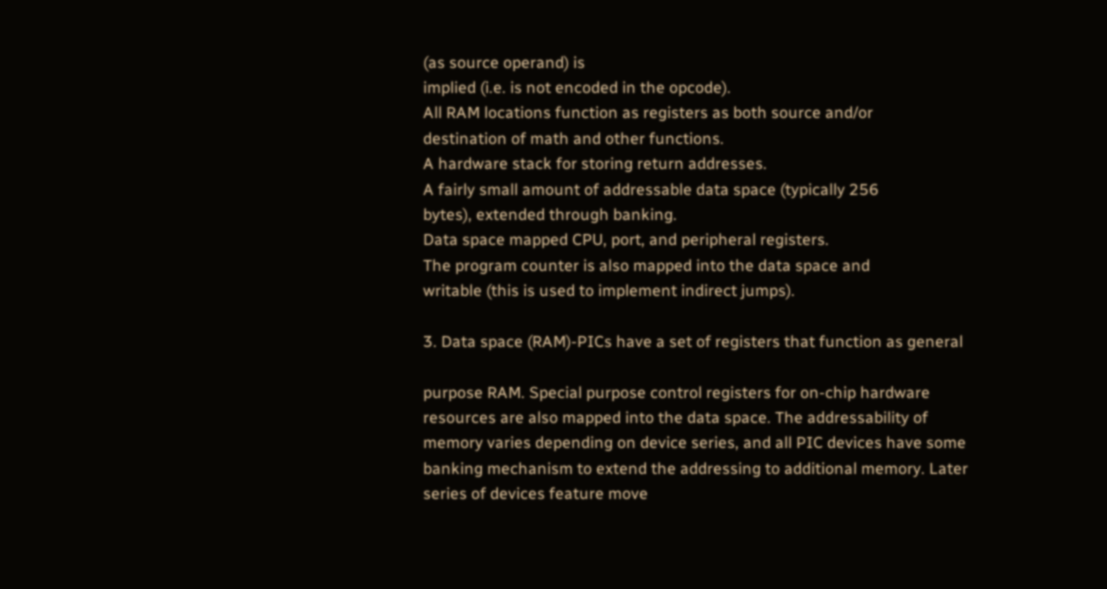(as source operand) is
implied (i.e. is not encoded in the opcode).
All RAM locations function as registers as both source and/or
destination of math and other functions.
A hardware stack for storing return addresses.
A fairly small amount of addressable data space (typically 256
bytes), extended through banking.
Data space mapped CPU, port, and peripheral registers.
The program counter is also mapped into the data space and
writable (this is used to implement indirect jumps).

3. Data space (RAM)-PICs have a set of registers that function as general

purpose RAM. Special purpose control registers for on-chip hardware
resources are also mapped into the data space. The addressability of
memory varies depending on device series, and all PIC devices have some
banking mechanism to extend the addressing to additional memory. Later
series of devices feature move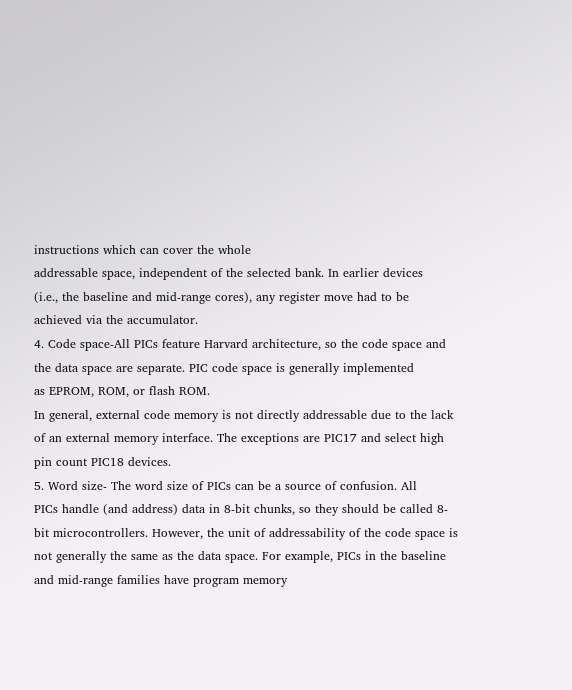instructions which can cover the whole
addressable space, independent of the selected bank. In earlier devices
(i.e., the baseline and mid-range cores), any register move had to be
achieved via the accumulator.
4. Code space-All PICs feature Harvard architecture, so the code space and
the data space are separate. PIC code space is generally implemented
as EPROM, ROM, or flash ROM.
In general, external code memory is not directly addressable due to the lack
of an external memory interface. The exceptions are PIC17 and select high
pin count PIC18 devices.
5. Word size- The word size of PICs can be a source of confusion. All
PICs handle (and address) data in 8-bit chunks, so they should be called 8-
bit microcontrollers. However, the unit of addressability of the code space is
not generally the same as the data space. For example, PICs in the baseline
and mid-range families have program memory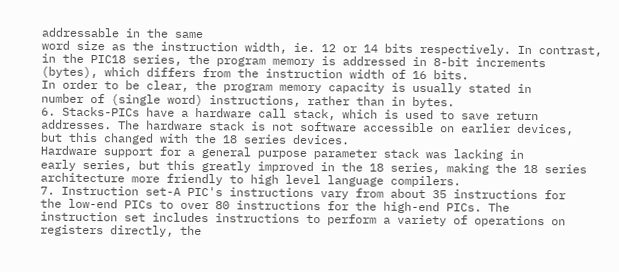addressable in the same
word size as the instruction width, ie. 12 or 14 bits respectively. In contrast,
in the PIC18 series, the program memory is addressed in 8-bit increments
(bytes), which differs from the instruction width of 16 bits.
In order to be clear, the program memory capacity is usually stated in
number of (single word) instructions, rather than in bytes.
6. Stacks-PICs have a hardware call stack, which is used to save return
addresses. The hardware stack is not software accessible on earlier devices,
but this changed with the 18 series devices.
Hardware support for a general purpose parameter stack was lacking in
early series, but this greatly improved in the 18 series, making the 18 series
architecture more friendly to high level language compilers.
7. Instruction set-A PIC's instructions vary from about 35 instructions for
the low-end PICs to over 80 instructions for the high-end PICs. The
instruction set includes instructions to perform a variety of operations on
registers directly, the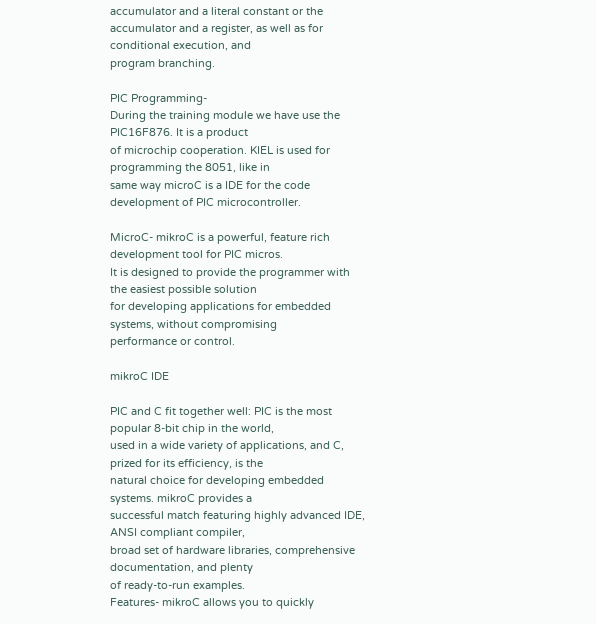accumulator and a literal constant or the
accumulator and a register, as well as for conditional execution, and
program branching.

PIC Programming-
During the training module we have use the PIC16F876. It is a product
of microchip cooperation. KIEL is used for programming the 8051, like in
same way microC is a IDE for the code development of PIC microcontroller.

MicroC- mikroC is a powerful, feature rich development tool for PIC micros.
It is designed to provide the programmer with the easiest possible solution
for developing applications for embedded systems, without compromising
performance or control.

mikroC IDE

PIC and C fit together well: PIC is the most popular 8-bit chip in the world,
used in a wide variety of applications, and C, prized for its efficiency, is the
natural choice for developing embedded systems. mikroC provides a
successful match featuring highly advanced IDE, ANSI compliant compiler,
broad set of hardware libraries, comprehensive documentation, and plenty
of ready-to-run examples.
Features- mikroC allows you to quickly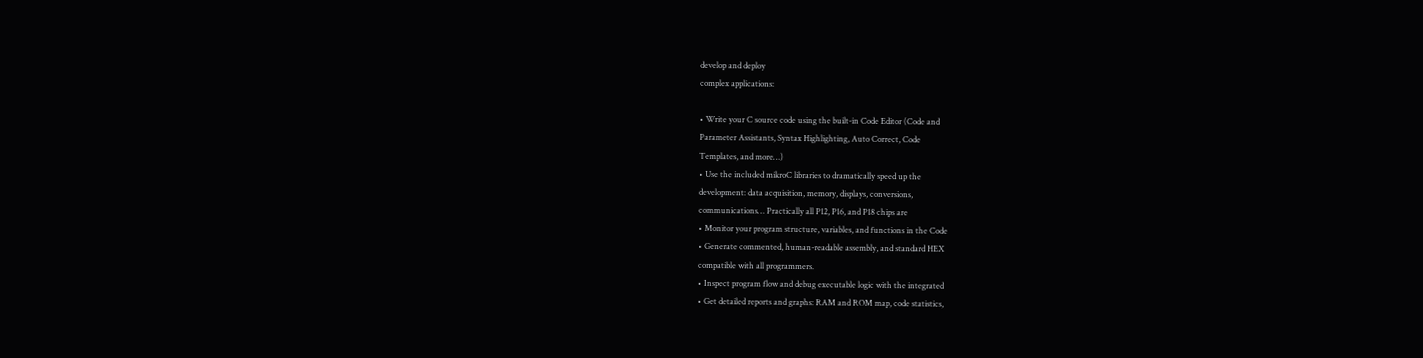develop and deploy
complex applications:

• Write your C source code using the built-in Code Editor (Code and
Parameter Assistants, Syntax Highlighting, Auto Correct, Code
Templates, and more…)
• Use the included mikroC libraries to dramatically speed up the
development: data acquisition, memory, displays, conversions,
communications… Practically all P12, P16, and P18 chips are
• Monitor your program structure, variables, and functions in the Code
• Generate commented, human-readable assembly, and standard HEX
compatible with all programmers.
• Inspect program flow and debug executable logic with the integrated
• Get detailed reports and graphs: RAM and ROM map, code statistics,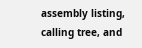assembly listing, calling tree, and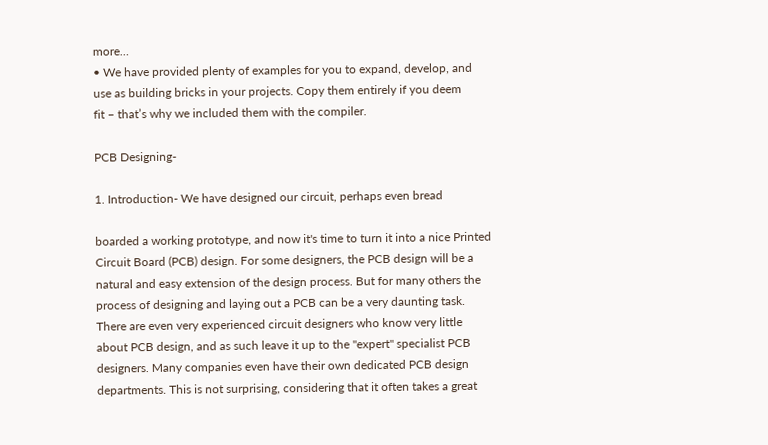more…
• We have provided plenty of examples for you to expand, develop, and
use as building bricks in your projects. Copy them entirely if you deem
fit – that’s why we included them with the compiler.

PCB Designing-

1. Introduction- We have designed our circuit, perhaps even bread

boarded a working prototype, and now it's time to turn it into a nice Printed
Circuit Board (PCB) design. For some designers, the PCB design will be a
natural and easy extension of the design process. But for many others the
process of designing and laying out a PCB can be a very daunting task.
There are even very experienced circuit designers who know very little
about PCB design, and as such leave it up to the "expert" specialist PCB
designers. Many companies even have their own dedicated PCB design
departments. This is not surprising, considering that it often takes a great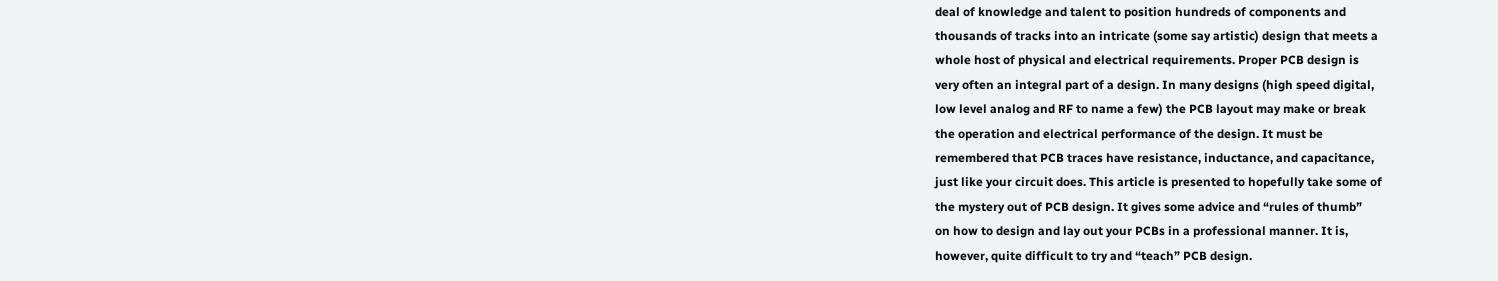deal of knowledge and talent to position hundreds of components and
thousands of tracks into an intricate (some say artistic) design that meets a
whole host of physical and electrical requirements. Proper PCB design is
very often an integral part of a design. In many designs (high speed digital,
low level analog and RF to name a few) the PCB layout may make or break
the operation and electrical performance of the design. It must be
remembered that PCB traces have resistance, inductance, and capacitance,
just like your circuit does. This article is presented to hopefully take some of
the mystery out of PCB design. It gives some advice and “rules of thumb”
on how to design and lay out your PCBs in a professional manner. It is,
however, quite difficult to try and “teach” PCB design.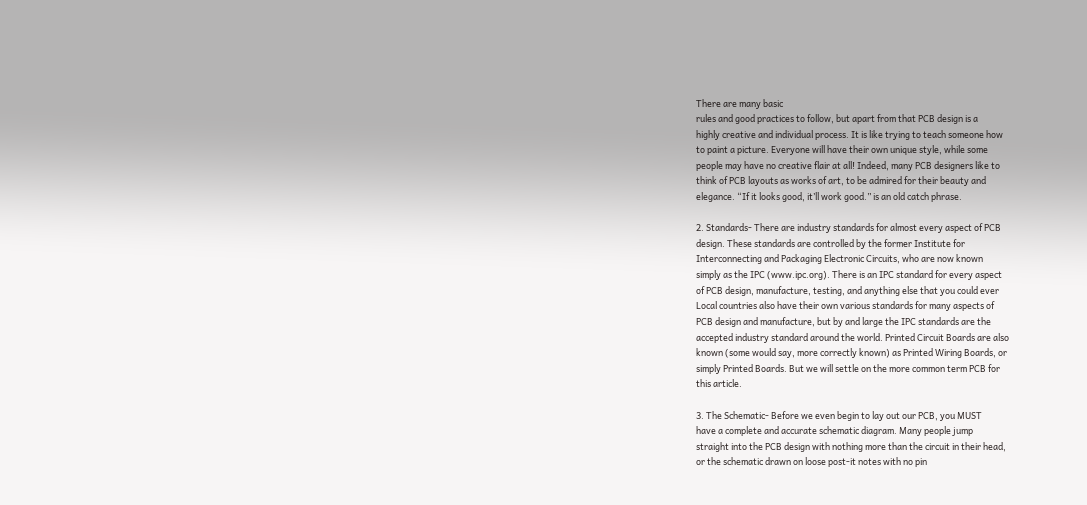There are many basic
rules and good practices to follow, but apart from that PCB design is a
highly creative and individual process. It is like trying to teach someone how
to paint a picture. Everyone will have their own unique style, while some
people may have no creative flair at all! Indeed, many PCB designers like to
think of PCB layouts as works of art, to be admired for their beauty and
elegance. “If it looks good, it’ll work good.” is an old catch phrase.

2. Standards- There are industry standards for almost every aspect of PCB
design. These standards are controlled by the former Institute for
Interconnecting and Packaging Electronic Circuits, who are now known
simply as the IPC (www.ipc.org). There is an IPC standard for every aspect
of PCB design, manufacture, testing, and anything else that you could ever
Local countries also have their own various standards for many aspects of
PCB design and manufacture, but by and large the IPC standards are the
accepted industry standard around the world. Printed Circuit Boards are also
known (some would say, more correctly known) as Printed Wiring Boards, or
simply Printed Boards. But we will settle on the more common term PCB for
this article.

3. The Schematic- Before we even begin to lay out our PCB, you MUST
have a complete and accurate schematic diagram. Many people jump
straight into the PCB design with nothing more than the circuit in their head,
or the schematic drawn on loose post-it notes with no pin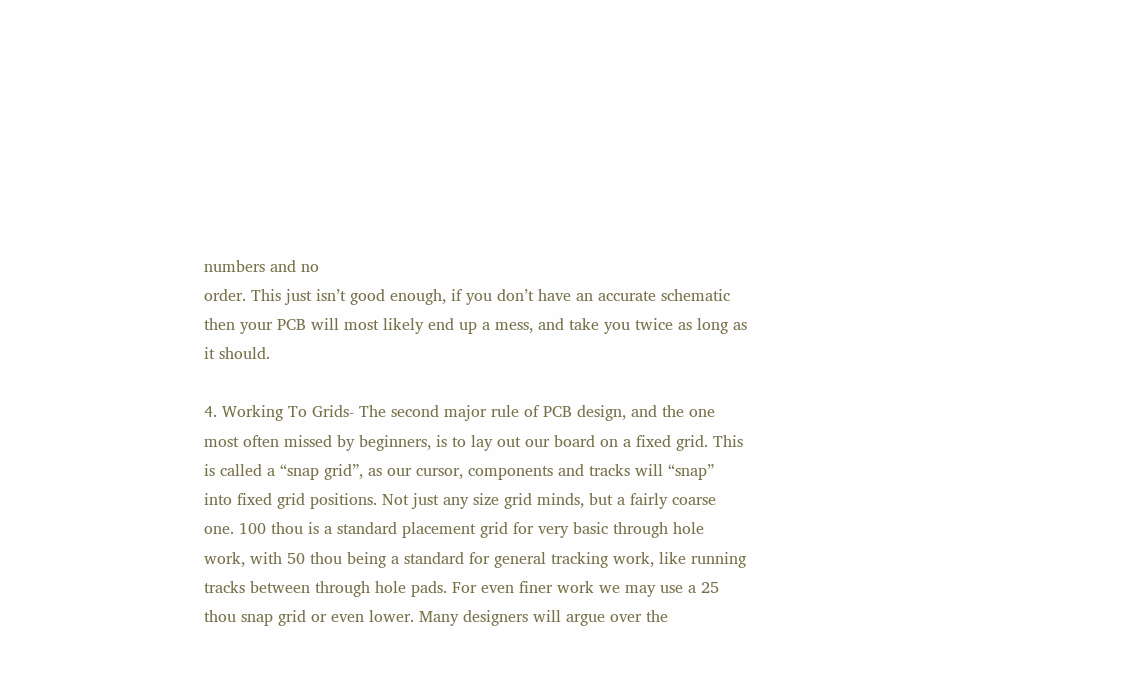numbers and no
order. This just isn’t good enough, if you don’t have an accurate schematic
then your PCB will most likely end up a mess, and take you twice as long as
it should.

4. Working To Grids- The second major rule of PCB design, and the one
most often missed by beginners, is to lay out our board on a fixed grid. This
is called a “snap grid”, as our cursor, components and tracks will “snap”
into fixed grid positions. Not just any size grid minds, but a fairly coarse
one. 100 thou is a standard placement grid for very basic through hole
work, with 50 thou being a standard for general tracking work, like running
tracks between through hole pads. For even finer work we may use a 25
thou snap grid or even lower. Many designers will argue over the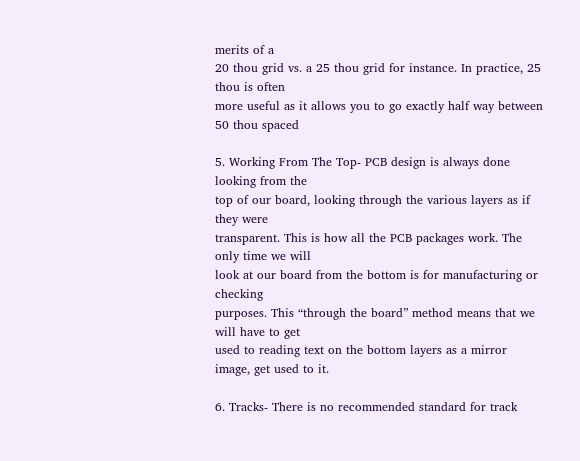merits of a
20 thou grid vs. a 25 thou grid for instance. In practice, 25 thou is often
more useful as it allows you to go exactly half way between 50 thou spaced

5. Working From The Top- PCB design is always done looking from the
top of our board, looking through the various layers as if they were
transparent. This is how all the PCB packages work. The only time we will
look at our board from the bottom is for manufacturing or checking
purposes. This “through the board” method means that we will have to get
used to reading text on the bottom layers as a mirror image, get used to it.

6. Tracks- There is no recommended standard for track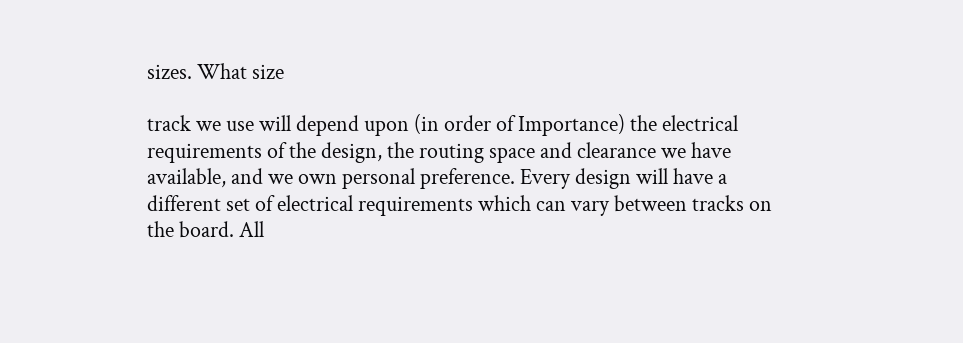sizes. What size

track we use will depend upon (in order of Importance) the electrical
requirements of the design, the routing space and clearance we have
available, and we own personal preference. Every design will have a
different set of electrical requirements which can vary between tracks on
the board. All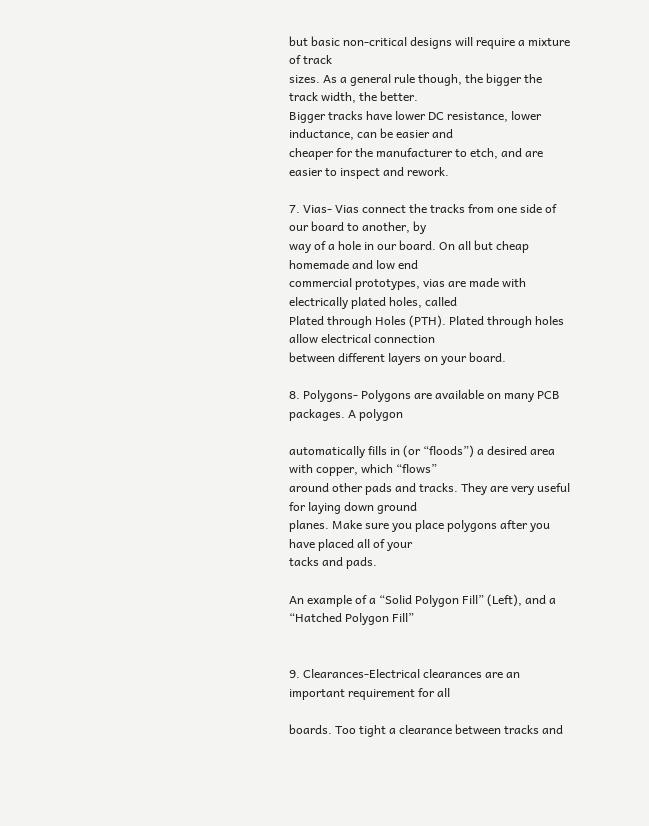but basic non-critical designs will require a mixture of track
sizes. As a general rule though, the bigger the track width, the better.
Bigger tracks have lower DC resistance, lower inductance, can be easier and
cheaper for the manufacturer to etch, and are easier to inspect and rework.

7. Vias- Vias connect the tracks from one side of our board to another, by
way of a hole in our board. On all but cheap homemade and low end
commercial prototypes, vias are made with electrically plated holes, called
Plated through Holes (PTH). Plated through holes allow electrical connection
between different layers on your board.

8. Polygons- Polygons are available on many PCB packages. A polygon

automatically fills in (or “floods”) a desired area with copper, which “flows”
around other pads and tracks. They are very useful for laying down ground
planes. Make sure you place polygons after you have placed all of your
tacks and pads.

An example of a “Solid Polygon Fill” (Left), and a “Hatched Polygon Fill”


9. Clearances-Electrical clearances are an important requirement for all

boards. Too tight a clearance between tracks and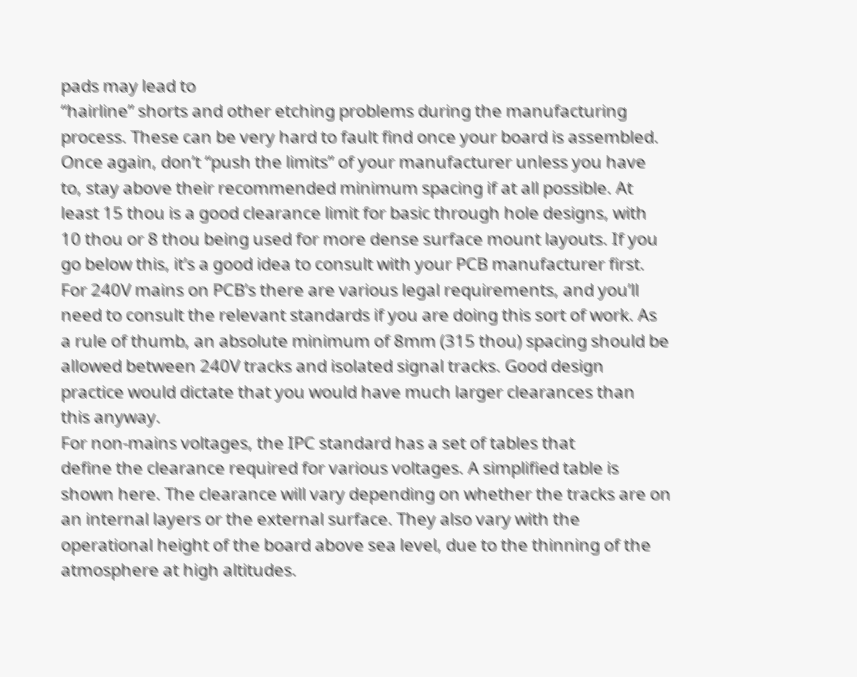pads may lead to
“hairline” shorts and other etching problems during the manufacturing
process. These can be very hard to fault find once your board is assembled.
Once again, don’t “push the limits” of your manufacturer unless you have
to, stay above their recommended minimum spacing if at all possible. At
least 15 thou is a good clearance limit for basic through hole designs, with
10 thou or 8 thou being used for more dense surface mount layouts. If you
go below this, it’s a good idea to consult with your PCB manufacturer first.
For 240V mains on PCB’s there are various legal requirements, and you’ll
need to consult the relevant standards if you are doing this sort of work. As
a rule of thumb, an absolute minimum of 8mm (315 thou) spacing should be
allowed between 240V tracks and isolated signal tracks. Good design
practice would dictate that you would have much larger clearances than
this anyway.
For non-mains voltages, the IPC standard has a set of tables that
define the clearance required for various voltages. A simplified table is
shown here. The clearance will vary depending on whether the tracks are on
an internal layers or the external surface. They also vary with the
operational height of the board above sea level, due to the thinning of the
atmosphere at high altitudes.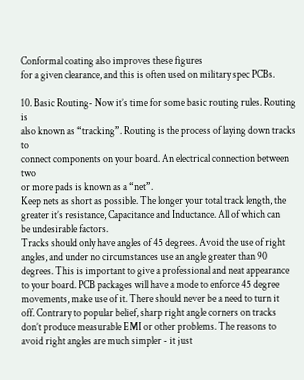Conformal coating also improves these figures
for a given clearance, and this is often used on military spec PCBs.

10. Basic Routing- Now it’s time for some basic routing rules. Routing is
also known as “tracking”. Routing is the process of laying down tracks to
connect components on your board. An electrical connection between two
or more pads is known as a “net”.
Keep nets as short as possible. The longer your total track length, the
greater it’s resistance, Capacitance and Inductance. All of which can
be undesirable factors.
Tracks should only have angles of 45 degrees. Avoid the use of right
angles, and under no circumstances use an angle greater than 90
degrees. This is important to give a professional and neat appearance
to your board. PCB packages will have a mode to enforce 45 degree
movements, make use of it. There should never be a need to turn it
off. Contrary to popular belief, sharp right angle corners on tracks
don’t produce measurable EMI or other problems. The reasons to
avoid right angles are much simpler - it just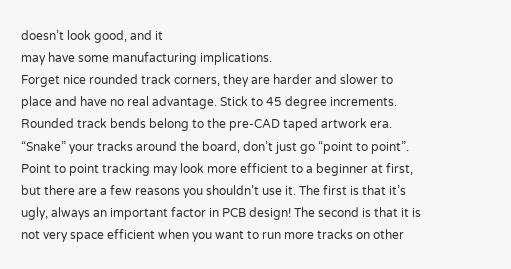doesn’t look good, and it
may have some manufacturing implications.
Forget nice rounded track corners, they are harder and slower to
place and have no real advantage. Stick to 45 degree increments.
Rounded track bends belong to the pre-CAD taped artwork era.
“Snake” your tracks around the board, don’t just go “point to point”.
Point to point tracking may look more efficient to a beginner at first,
but there are a few reasons you shouldn’t use it. The first is that it’s
ugly, always an important factor in PCB design! The second is that it is
not very space efficient when you want to run more tracks on other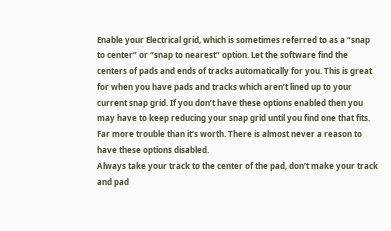Enable your Electrical grid, which is sometimes referred to as a “snap
to center” or “snap to nearest” option. Let the software find the
centers of pads and ends of tracks automatically for you. This is great
for when you have pads and tracks which aren’t lined up to your
current snap grid. If you don’t have these options enabled then you
may have to keep reducing your snap grid until you find one that fits.
Far more trouble than it’s worth. There is almost never a reason to
have these options disabled.
Always take your track to the center of the pad, don’t make your track
and pad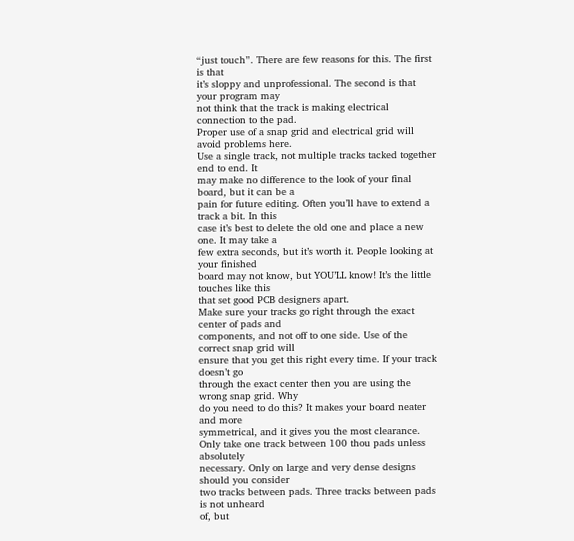“just touch”. There are few reasons for this. The first is that
it’s sloppy and unprofessional. The second is that your program may
not think that the track is making electrical connection to the pad.
Proper use of a snap grid and electrical grid will avoid problems here.
Use a single track, not multiple tracks tacked together end to end. It
may make no difference to the look of your final board, but it can be a
pain for future editing. Often you’ll have to extend a track a bit. In this
case it’s best to delete the old one and place a new one. It may take a
few extra seconds, but it’s worth it. People looking at your finished
board may not know, but YOU’LL know! It’s the little touches like this
that set good PCB designers apart.
Make sure your tracks go right through the exact center of pads and
components, and not off to one side. Use of the correct snap grid will
ensure that you get this right every time. If your track doesn’t go
through the exact center then you are using the wrong snap grid. Why
do you need to do this? It makes your board neater and more
symmetrical, and it gives you the most clearance.
Only take one track between 100 thou pads unless absolutely
necessary. Only on large and very dense designs should you consider
two tracks between pads. Three tracks between pads is not unheard
of, but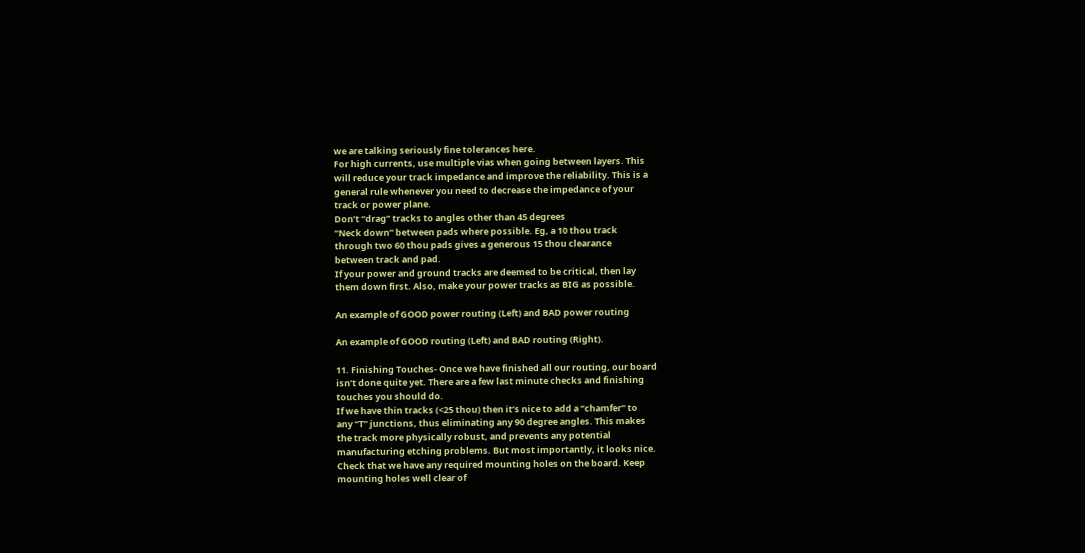we are talking seriously fine tolerances here.
For high currents, use multiple vias when going between layers. This
will reduce your track impedance and improve the reliability. This is a
general rule whenever you need to decrease the impedance of your
track or power plane.
Don’t “drag” tracks to angles other than 45 degrees
“Neck down” between pads where possible. Eg, a 10 thou track
through two 60 thou pads gives a generous 15 thou clearance
between track and pad.
If your power and ground tracks are deemed to be critical, then lay
them down first. Also, make your power tracks as BIG as possible.

An example of GOOD power routing (Left) and BAD power routing

An example of GOOD routing (Left) and BAD routing (Right).

11. Finishing Touches- Once we have finished all our routing, our board
isn’t done quite yet. There are a few last minute checks and finishing
touches you should do.
If we have thin tracks (<25 thou) then it’s nice to add a “chamfer” to
any “T” junctions, thus eliminating any 90 degree angles. This makes
the track more physically robust, and prevents any potential
manufacturing etching problems. But most importantly, it looks nice.
Check that we have any required mounting holes on the board. Keep
mounting holes well clear of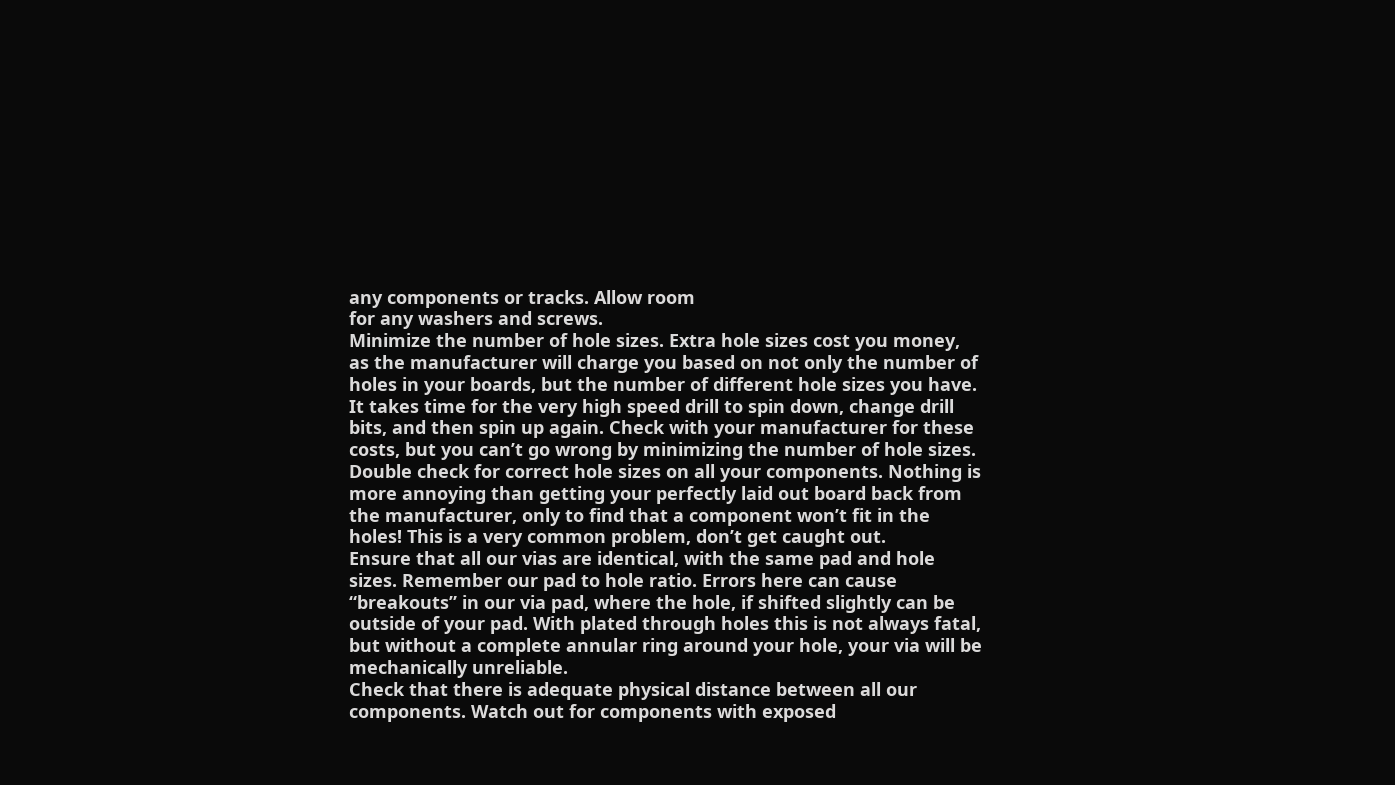any components or tracks. Allow room
for any washers and screws.
Minimize the number of hole sizes. Extra hole sizes cost you money,
as the manufacturer will charge you based on not only the number of
holes in your boards, but the number of different hole sizes you have.
It takes time for the very high speed drill to spin down, change drill
bits, and then spin up again. Check with your manufacturer for these
costs, but you can’t go wrong by minimizing the number of hole sizes.
Double check for correct hole sizes on all your components. Nothing is
more annoying than getting your perfectly laid out board back from
the manufacturer, only to find that a component won’t fit in the
holes! This is a very common problem, don’t get caught out.
Ensure that all our vias are identical, with the same pad and hole
sizes. Remember our pad to hole ratio. Errors here can cause
“breakouts” in our via pad, where the hole, if shifted slightly can be
outside of your pad. With plated through holes this is not always fatal,
but without a complete annular ring around your hole, your via will be
mechanically unreliable.
Check that there is adequate physical distance between all our
components. Watch out for components with exposed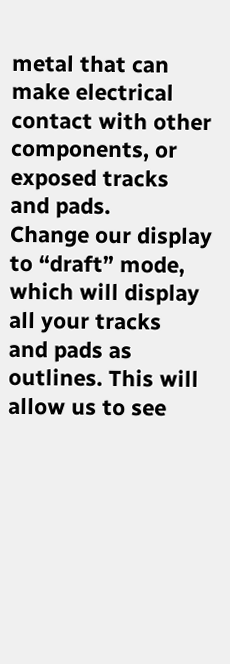metal that can
make electrical contact with other components, or exposed tracks
and pads.
Change our display to “draft” mode, which will display all your tracks
and pads as outlines. This will allow us to see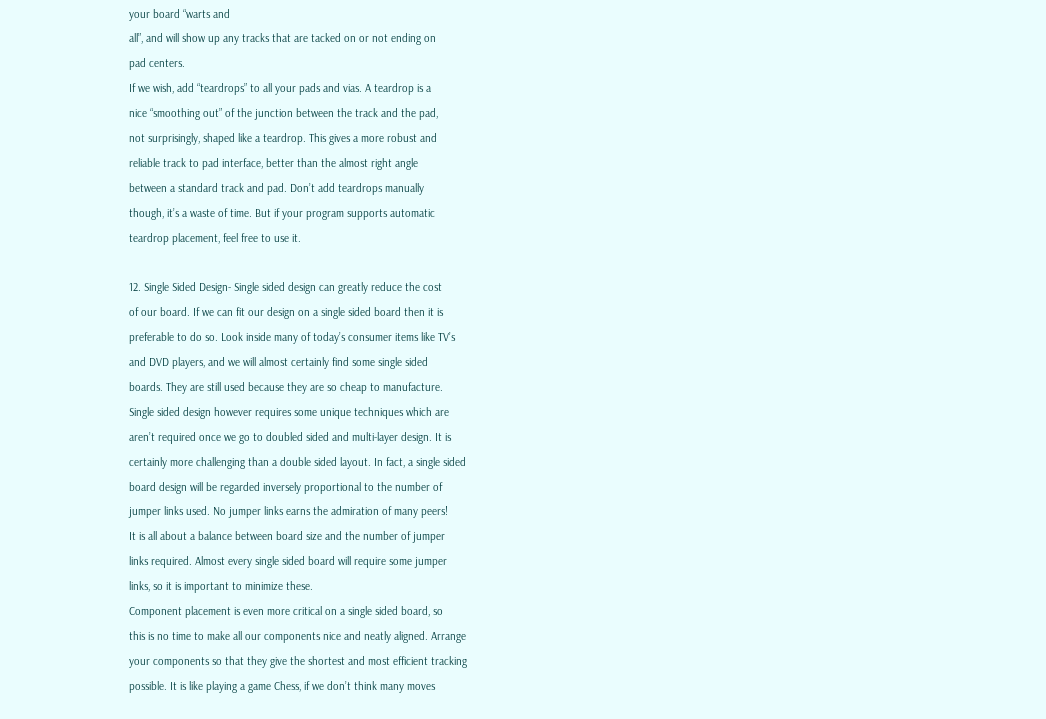your board “warts and
all”, and will show up any tracks that are tacked on or not ending on
pad centers.
If we wish, add “teardrops” to all your pads and vias. A teardrop is a
nice “smoothing out” of the junction between the track and the pad,
not surprisingly, shaped like a teardrop. This gives a more robust and
reliable track to pad interface, better than the almost right angle
between a standard track and pad. Don’t add teardrops manually
though, it’s a waste of time. But if your program supports automatic
teardrop placement, feel free to use it.

12. Single Sided Design- Single sided design can greatly reduce the cost
of our board. If we can fit our design on a single sided board then it is
preferable to do so. Look inside many of today’s consumer items like TV’s
and DVD players, and we will almost certainly find some single sided
boards. They are still used because they are so cheap to manufacture.
Single sided design however requires some unique techniques which are
aren’t required once we go to doubled sided and multi-layer design. It is
certainly more challenging than a double sided layout. In fact, a single sided
board design will be regarded inversely proportional to the number of
jumper links used. No jumper links earns the admiration of many peers!
It is all about a balance between board size and the number of jumper
links required. Almost every single sided board will require some jumper
links, so it is important to minimize these.
Component placement is even more critical on a single sided board, so
this is no time to make all our components nice and neatly aligned. Arrange
your components so that they give the shortest and most efficient tracking
possible. It is like playing a game Chess, if we don’t think many moves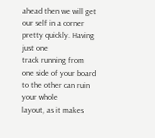ahead then we will get our self in a corner pretty quickly. Having just one
track running from one side of your board to the other can ruin your whole
layout, as it makes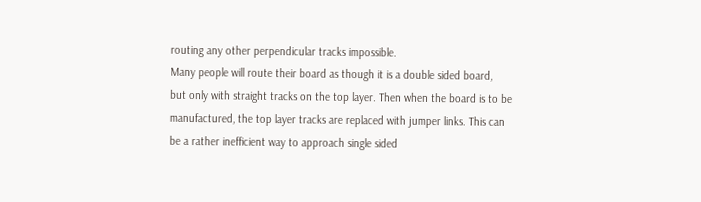routing any other perpendicular tracks impossible.
Many people will route their board as though it is a double sided board,
but only with straight tracks on the top layer. Then when the board is to be
manufactured, the top layer tracks are replaced with jumper links. This can
be a rather inefficient way to approach single sided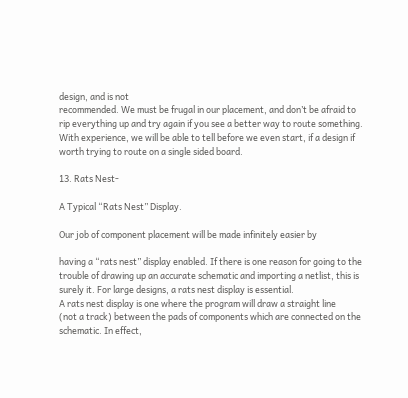design, and is not
recommended. We must be frugal in our placement, and don’t be afraid to
rip everything up and try again if you see a better way to route something.
With experience, we will be able to tell before we even start, if a design if
worth trying to route on a single sided board.

13. Rats Nest-

A Typical “Rats Nest” Display.

Our job of component placement will be made infinitely easier by

having a “rats nest” display enabled. If there is one reason for going to the
trouble of drawing up an accurate schematic and importing a netlist, this is
surely it. For large designs, a rats nest display is essential.
A rats nest display is one where the program will draw a straight line
(not a track) between the pads of components which are connected on the
schematic. In effect,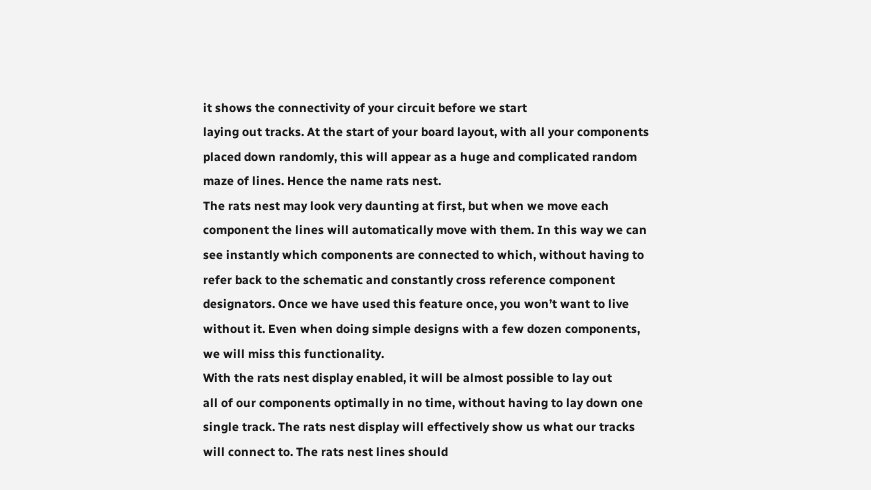it shows the connectivity of your circuit before we start
laying out tracks. At the start of your board layout, with all your components
placed down randomly, this will appear as a huge and complicated random
maze of lines. Hence the name rats nest.
The rats nest may look very daunting at first, but when we move each
component the lines will automatically move with them. In this way we can
see instantly which components are connected to which, without having to
refer back to the schematic and constantly cross reference component
designators. Once we have used this feature once, you won’t want to live
without it. Even when doing simple designs with a few dozen components,
we will miss this functionality.
With the rats nest display enabled, it will be almost possible to lay out
all of our components optimally in no time, without having to lay down one
single track. The rats nest display will effectively show us what our tracks
will connect to. The rats nest lines should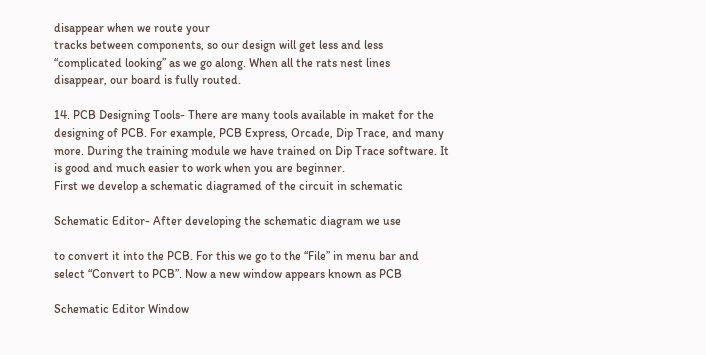disappear when we route your
tracks between components, so our design will get less and less
“complicated looking” as we go along. When all the rats nest lines
disappear, our board is fully routed.

14. PCB Designing Tools- There are many tools available in maket for the
designing of PCB. For example, PCB Express, Orcade, Dip Trace, and many
more. During the training module we have trained on Dip Trace software. It
is good and much easier to work when you are beginner.
First we develop a schematic diagramed of the circuit in schematic

Schematic Editor- After developing the schematic diagram we use

to convert it into the PCB. For this we go to the “File” in menu bar and
select “Convert to PCB”. Now a new window appears known as PCB

Schematic Editor Window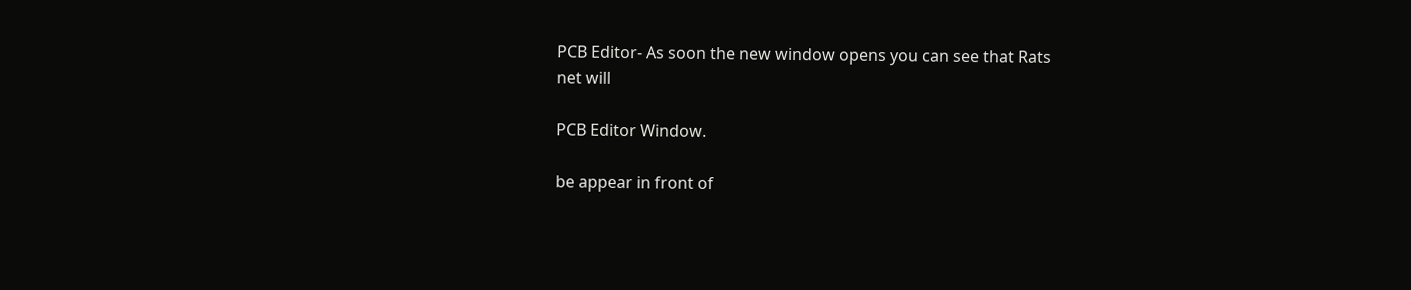PCB Editor- As soon the new window opens you can see that Rats
net will

PCB Editor Window.

be appear in front of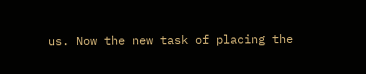us. Now the new task of placing the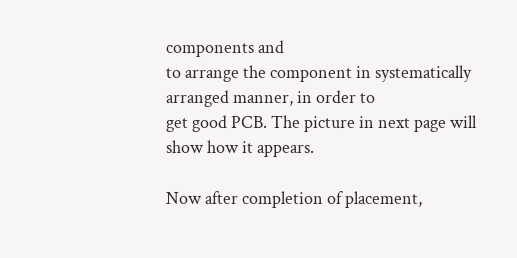components and
to arrange the component in systematically arranged manner, in order to
get good PCB. The picture in next page will show how it appears.

Now after completion of placement,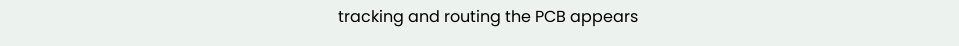tracking and routing the PCB appears